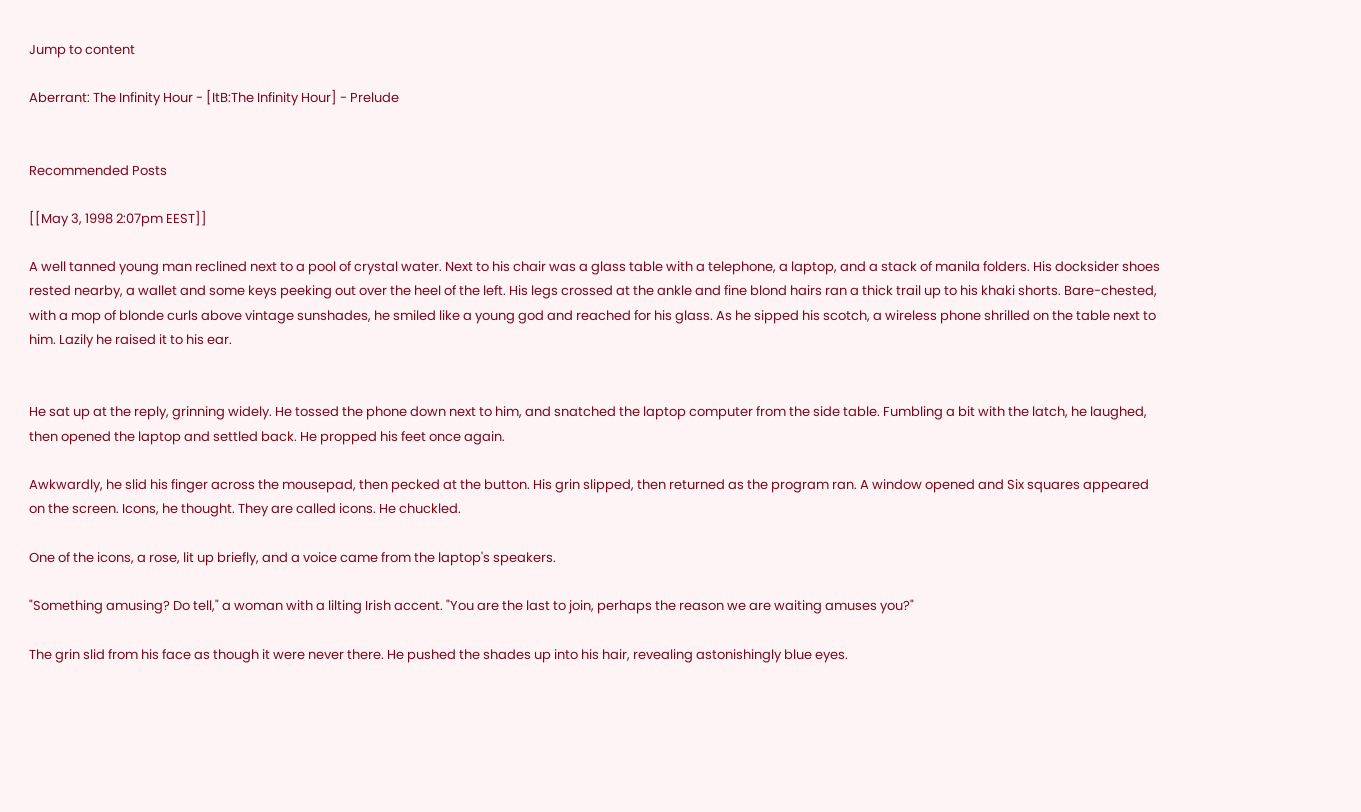Jump to content

Aberrant: The Infinity Hour - [ItB:The Infinity Hour] - Prelude


Recommended Posts

[[May 3, 1998 2:07pm EEST]]

A well tanned young man reclined next to a pool of crystal water. Next to his chair was a glass table with a telephone, a laptop, and a stack of manila folders. His docksider shoes rested nearby, a wallet and some keys peeking out over the heel of the left. His legs crossed at the ankle and fine blond hairs ran a thick trail up to his khaki shorts. Bare-chested, with a mop of blonde curls above vintage sunshades, he smiled like a young god and reached for his glass. As he sipped his scotch, a wireless phone shrilled on the table next to him. Lazily he raised it to his ear.


He sat up at the reply, grinning widely. He tossed the phone down next to him, and snatched the laptop computer from the side table. Fumbling a bit with the latch, he laughed, then opened the laptop and settled back. He propped his feet once again.

Awkwardly, he slid his finger across the mousepad, then pecked at the button. His grin slipped, then returned as the program ran. A window opened and Six squares appeared on the screen. Icons, he thought. They are called icons. He chuckled.

One of the icons, a rose, lit up briefly, and a voice came from the laptop's speakers.

"Something amusing? Do tell," a woman with a lilting Irish accent. "You are the last to join, perhaps the reason we are waiting amuses you?"

The grin slid from his face as though it were never there. He pushed the shades up into his hair, revealing astonishingly blue eyes.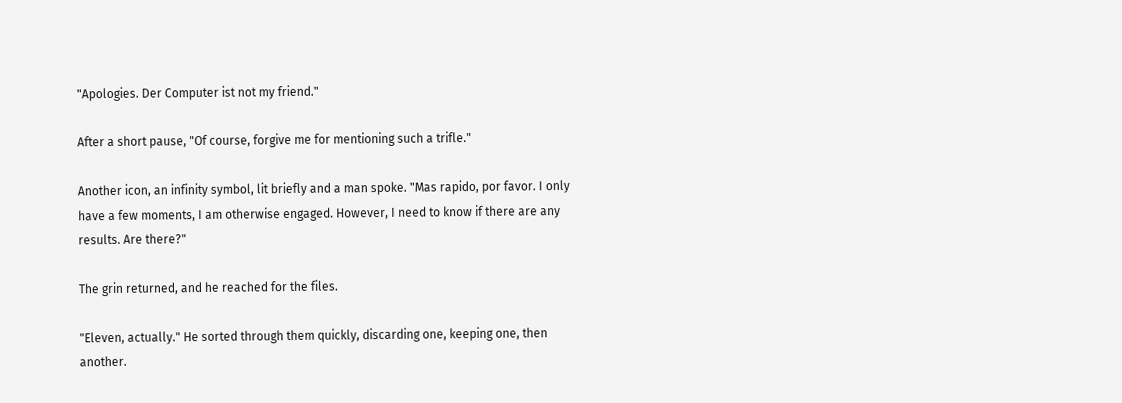"Apologies. Der Computer ist not my friend."

After a short pause, "Of course, forgive me for mentioning such a trifle."

Another icon, an infinity symbol, lit briefly and a man spoke. "Mas rapido, por favor. I only have a few moments, I am otherwise engaged. However, I need to know if there are any results. Are there?"

The grin returned, and he reached for the files.

"Eleven, actually." He sorted through them quickly, discarding one, keeping one, then another.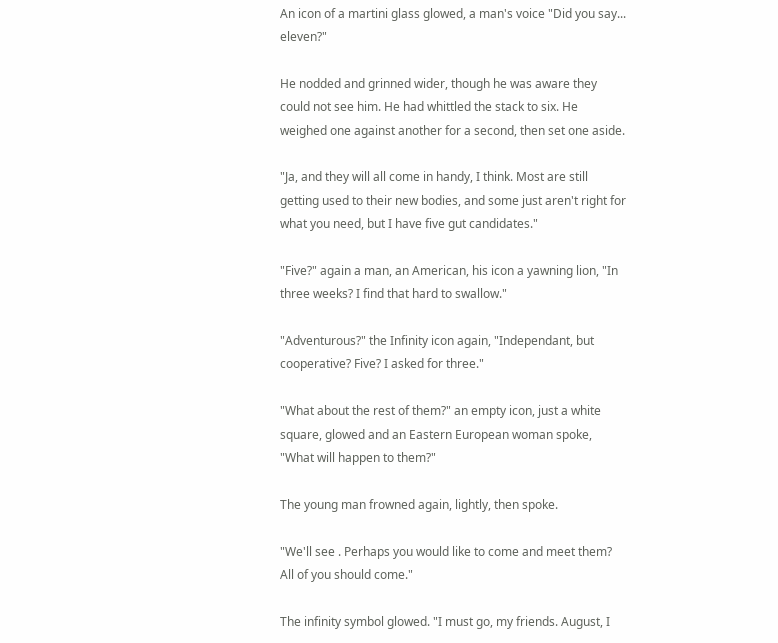An icon of a martini glass glowed, a man's voice "Did you say... eleven?"

He nodded and grinned wider, though he was aware they could not see him. He had whittled the stack to six. He weighed one against another for a second, then set one aside.

"Ja, and they will all come in handy, I think. Most are still getting used to their new bodies, and some just aren't right for what you need, but I have five gut candidates."

"Five?" again a man, an American, his icon a yawning lion, "In three weeks? I find that hard to swallow."

"Adventurous?" the Infinity icon again, "Independant, but cooperative? Five? I asked for three."

"What about the rest of them?" an empty icon, just a white square, glowed and an Eastern European woman spoke, "What will happen to them?"

The young man frowned again, lightly, then spoke.

"We'll see . Perhaps you would like to come and meet them? All of you should come."

The infinity symbol glowed. "I must go, my friends. August, I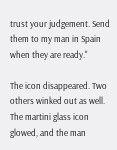trust your judgement. Send them to my man in Spain when they are ready."

The icon disappeared. Two others winked out as well. The martini glass icon glowed, and the man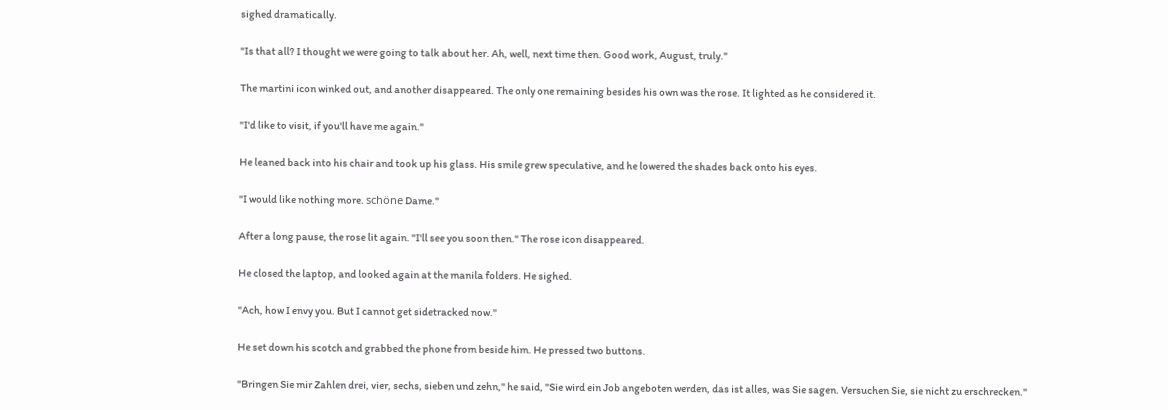sighed dramatically.

"Is that all? I thought we were going to talk about her. Ah, well, next time then. Good work, August, truly."

The martini icon winked out, and another disappeared. The only one remaining besides his own was the rose. It lighted as he considered it.

"I'd like to visit, if you'll have me again."

He leaned back into his chair and took up his glass. His smile grew speculative, and he lowered the shades back onto his eyes.

"I would like nothing more. schöne Dame."

After a long pause, the rose lit again. "I'll see you soon then." The rose icon disappeared.

He closed the laptop, and looked again at the manila folders. He sighed.

"Ach, how I envy you. But I cannot get sidetracked now."

He set down his scotch and grabbed the phone from beside him. He pressed two buttons.

"Bringen Sie mir Zahlen drei, vier, sechs, sieben und zehn," he said, "Sie wird ein Job angeboten werden, das ist alles, was Sie sagen. Versuchen Sie, sie nicht zu erschrecken."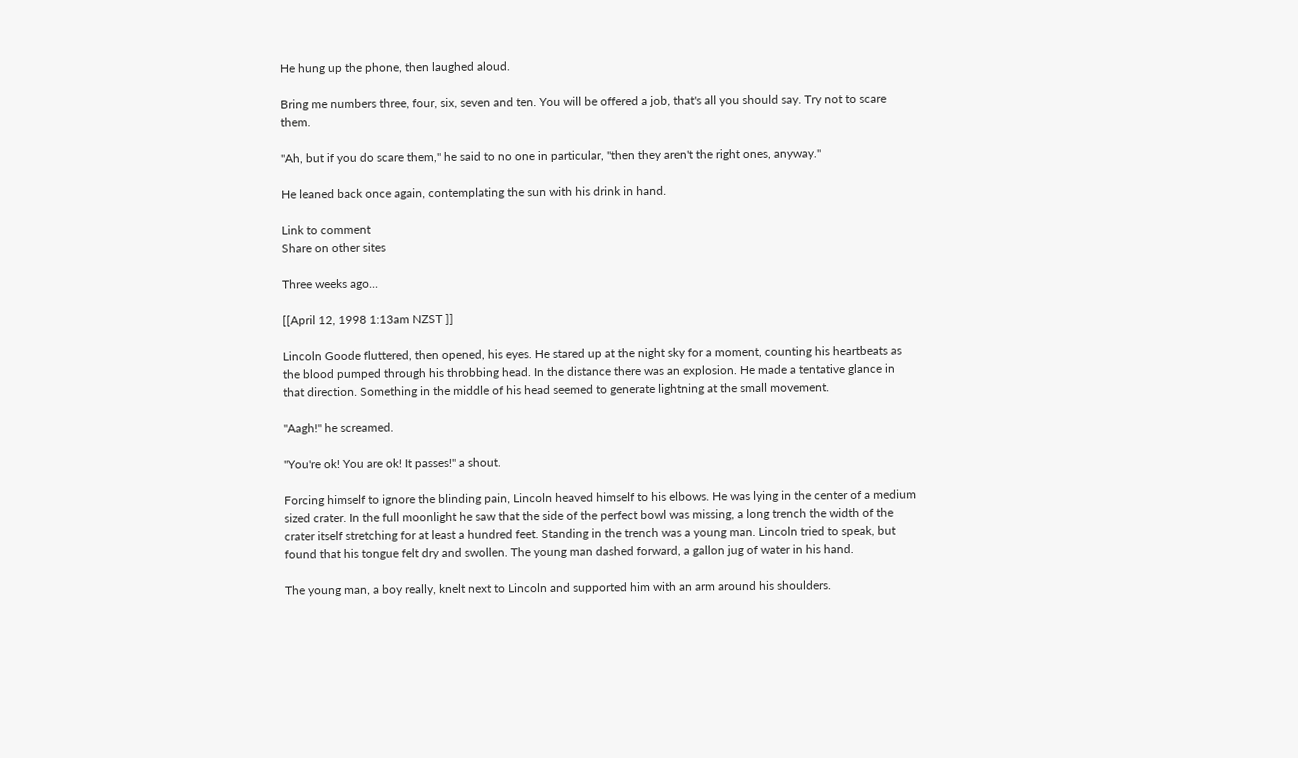He hung up the phone, then laughed aloud.

Bring me numbers three, four, six, seven and ten. You will be offered a job, that's all you should say. Try not to scare them.

"Ah, but if you do scare them," he said to no one in particular, "then they aren't the right ones, anyway."

He leaned back once again, contemplating the sun with his drink in hand.

Link to comment
Share on other sites

Three weeks ago...

[[April 12, 1998 1:13am NZST ]]

Lincoln Goode fluttered, then opened, his eyes. He stared up at the night sky for a moment, counting his heartbeats as the blood pumped through his throbbing head. In the distance there was an explosion. He made a tentative glance in that direction. Something in the middle of his head seemed to generate lightning at the small movement.

"Aagh!" he screamed.

"You're ok! You are ok! It passes!" a shout.

Forcing himself to ignore the blinding pain, Lincoln heaved himself to his elbows. He was lying in the center of a medium sized crater. In the full moonlight he saw that the side of the perfect bowl was missing, a long trench the width of the crater itself stretching for at least a hundred feet. Standing in the trench was a young man. Lincoln tried to speak, but found that his tongue felt dry and swollen. The young man dashed forward, a gallon jug of water in his hand.

The young man, a boy really, knelt next to Lincoln and supported him with an arm around his shoulders.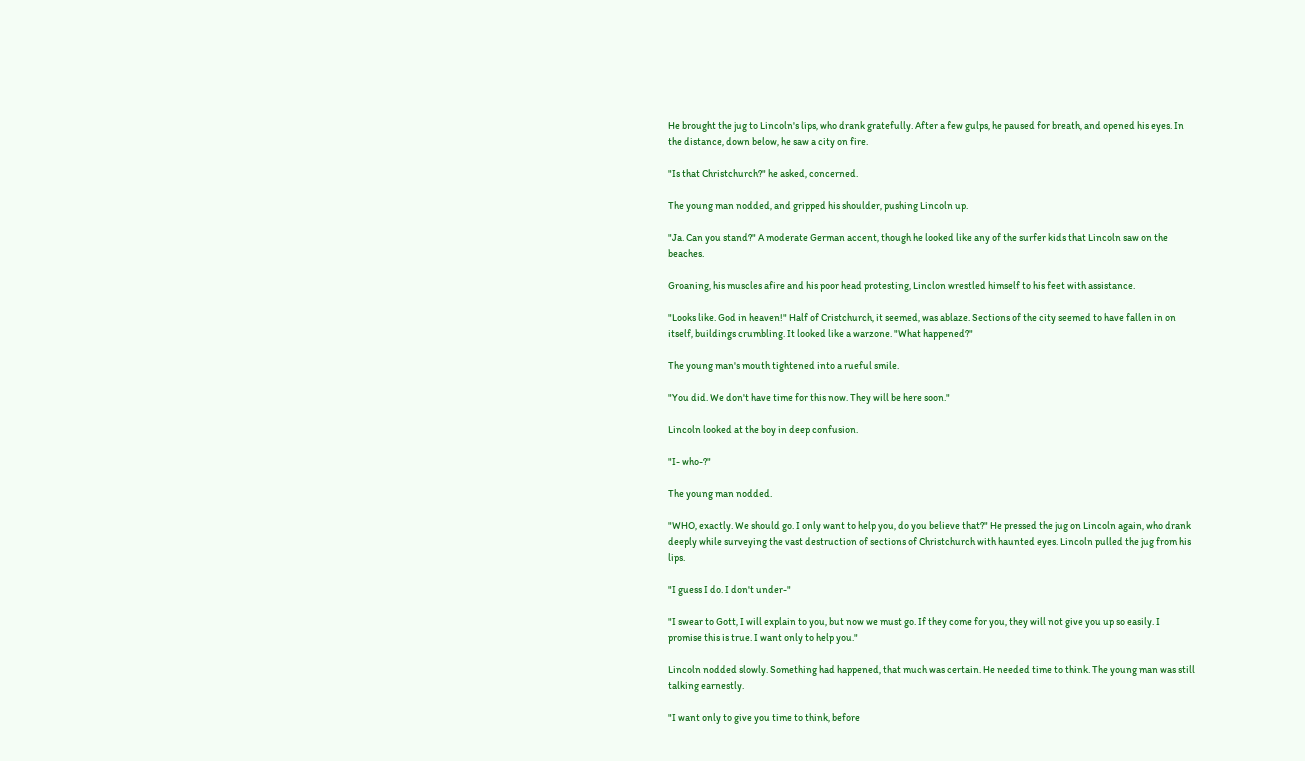He brought the jug to Lincoln's lips, who drank gratefully. After a few gulps, he paused for breath, and opened his eyes. In the distance, down below, he saw a city on fire.

"Is that Christchurch?" he asked, concerned.

The young man nodded, and gripped his shoulder, pushing Lincoln up.

"Ja. Can you stand?" A moderate German accent, though he looked like any of the surfer kids that Lincoln saw on the beaches.

Groaning, his muscles afire and his poor head protesting, Linclon wrestled himself to his feet with assistance.

"Looks like. God in heaven!" Half of Cristchurch, it seemed, was ablaze. Sections of the city seemed to have fallen in on itself, buildings crumbling. It looked like a warzone. "What happened?"

The young man's mouth tightened into a rueful smile.

"You did. We don't have time for this now. They will be here soon."

Lincoln looked at the boy in deep confusion.

"I- who-?"

The young man nodded.

"WHO, exactly. We should go. I only want to help you, do you believe that?" He pressed the jug on Lincoln again, who drank deeply while surveying the vast destruction of sections of Christchurch with haunted eyes. Lincoln pulled the jug from his lips.

"I guess I do. I don't under-"

"I swear to Gott, I will explain to you, but now we must go. If they come for you, they will not give you up so easily. I promise this is true. I want only to help you."

Lincoln nodded slowly. Something had happened, that much was certain. He needed time to think. The young man was still talking earnestly.

"I want only to give you time to think, before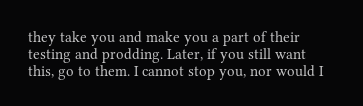they take you and make you a part of their testing and prodding. Later, if you still want this, go to them. I cannot stop you, nor would I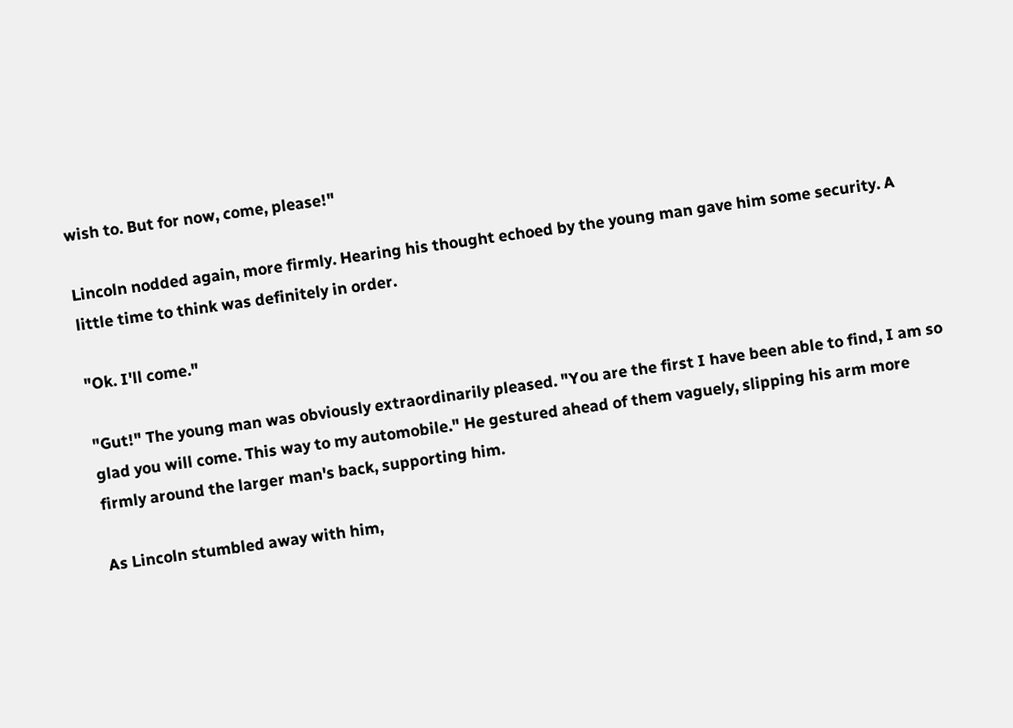wish to. But for now, come, please!"

Lincoln nodded again, more firmly. Hearing his thought echoed by the young man gave him some security. A little time to think was definitely in order.

"Ok. I'll come."

"Gut!" The young man was obviously extraordinarily pleased. "You are the first I have been able to find, I am so glad you will come. This way to my automobile." He gestured ahead of them vaguely, slipping his arm more firmly around the larger man's back, supporting him.

As Lincoln stumbled away with him,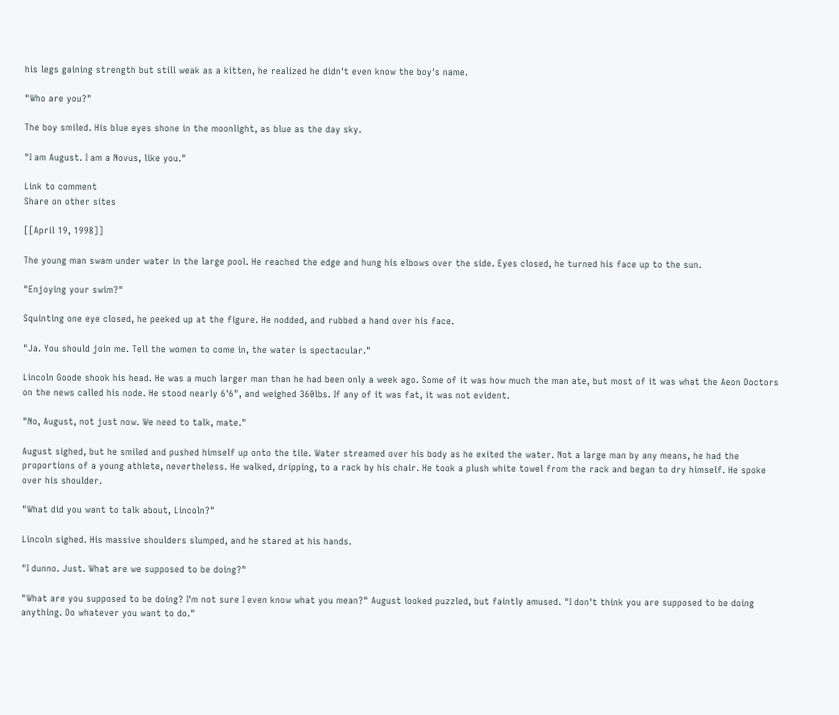his legs gaining strength but still weak as a kitten, he realized he didn't even know the boy's name.

"Who are you?"

The boy smiled. His blue eyes shone in the moonlight, as blue as the day sky.

"I am August. I am a Novus, like you."

Link to comment
Share on other sites

[[April 19, 1998]]

The young man swam under water in the large pool. He reached the edge and hung his elbows over the side. Eyes closed, he turned his face up to the sun.

"Enjoying your swim?"

Squinting one eye closed, he peeked up at the figure. He nodded, and rubbed a hand over his face.

"Ja. You should join me. Tell the women to come in, the water is spectacular."

Lincoln Goode shook his head. He was a much larger man than he had been only a week ago. Some of it was how much the man ate, but most of it was what the Aeon Doctors on the news called his node. He stood nearly 6'6", and weighed 360lbs. If any of it was fat, it was not evident.

"No, August, not just now. We need to talk, mate."

August sighed, but he smiled and pushed himself up onto the tile. Water streamed over his body as he exited the water. Not a large man by any means, he had the proportions of a young athlete, nevertheless. He walked, dripping, to a rack by his chair. He took a plush white towel from the rack and began to dry himself. He spoke over his shoulder.

"What did you want to talk about, Lincoln?"

Lincoln sighed. His massive shoulders slumped, and he stared at his hands.

"I dunno. Just. What are we supposed to be doing?"

"What are you supposed to be doing? I'm not sure I even know what you mean?" August looked puzzled, but faintly amused. "I don't think you are supposed to be doing anything. Do whatever you want to do."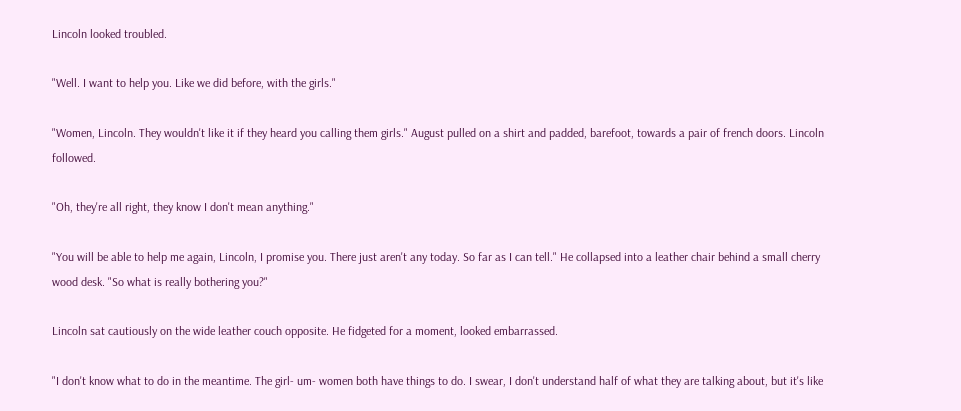Lincoln looked troubled.

"Well. I want to help you. Like we did before, with the girls."

"Women, Lincoln. They wouldn't like it if they heard you calling them girls." August pulled on a shirt and padded, barefoot, towards a pair of french doors. Lincoln followed.

"Oh, they're all right, they know I don't mean anything."

"You will be able to help me again, Lincoln, I promise you. There just aren't any today. So far as I can tell." He collapsed into a leather chair behind a small cherry wood desk. "So what is really bothering you?"

Lincoln sat cautiously on the wide leather couch opposite. He fidgeted for a moment, looked embarrassed.

"I don't know what to do in the meantime. The girl- um- women both have things to do. I swear, I don't understand half of what they are talking about, but it's like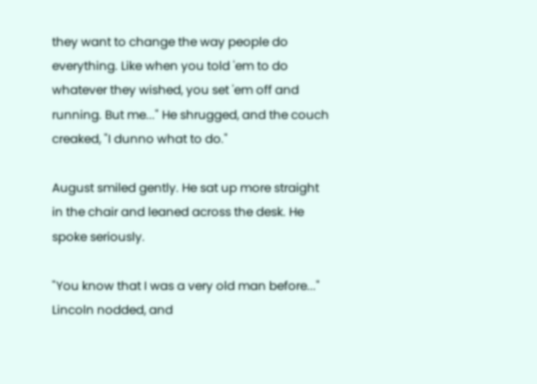they want to change the way people do everything. Like when you told 'em to do whatever they wished, you set 'em off and running. But me..." He shrugged, and the couch creaked, "I dunno what to do."

August smiled gently. He sat up more straight in the chair and leaned across the desk. He spoke seriously.

"You know that I was a very old man before..." Lincoln nodded, and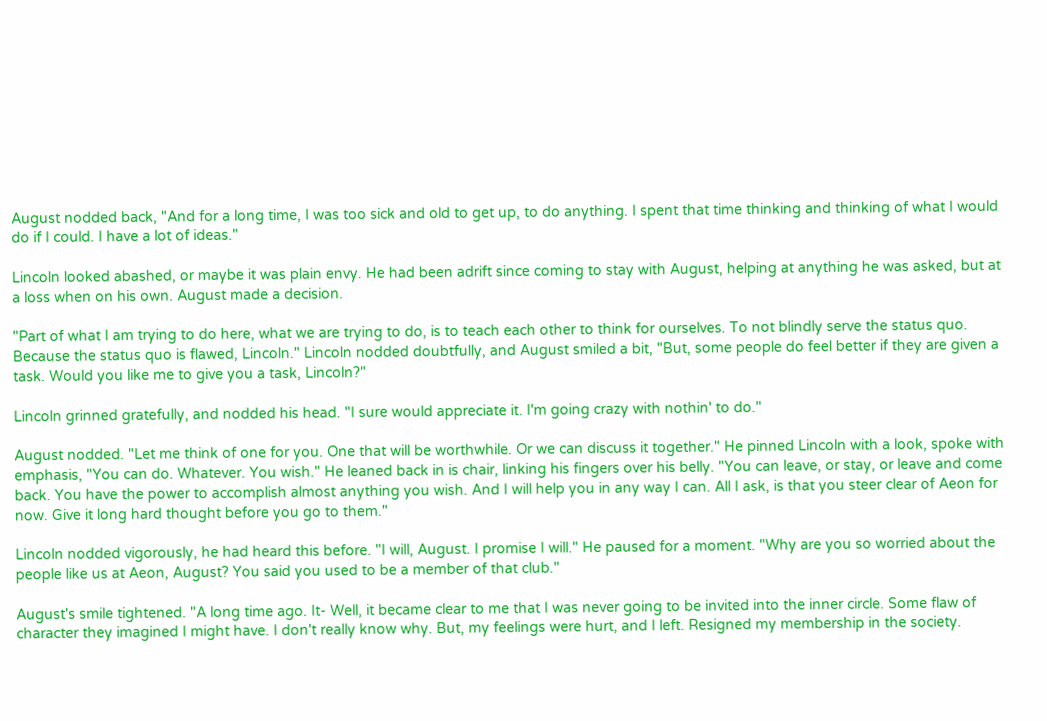August nodded back, "And for a long time, I was too sick and old to get up, to do anything. I spent that time thinking and thinking of what I would do if I could. I have a lot of ideas."

Lincoln looked abashed, or maybe it was plain envy. He had been adrift since coming to stay with August, helping at anything he was asked, but at a loss when on his own. August made a decision.

"Part of what I am trying to do here, what we are trying to do, is to teach each other to think for ourselves. To not blindly serve the status quo. Because the status quo is flawed, Lincoln." Lincoln nodded doubtfully, and August smiled a bit, "But, some people do feel better if they are given a task. Would you like me to give you a task, Lincoln?"

Lincoln grinned gratefully, and nodded his head. "I sure would appreciate it. I'm going crazy with nothin' to do."

August nodded. "Let me think of one for you. One that will be worthwhile. Or we can discuss it together." He pinned Lincoln with a look, spoke with emphasis, "You can do. Whatever. You wish." He leaned back in is chair, linking his fingers over his belly. "You can leave, or stay, or leave and come back. You have the power to accomplish almost anything you wish. And I will help you in any way I can. All I ask, is that you steer clear of Aeon for now. Give it long hard thought before you go to them."

Lincoln nodded vigorously, he had heard this before. "I will, August. I promise I will." He paused for a moment. "Why are you so worried about the people like us at Aeon, August? You said you used to be a member of that club."

August's smile tightened. "A long time ago. It- Well, it became clear to me that I was never going to be invited into the inner circle. Some flaw of character they imagined I might have. I don't really know why. But, my feelings were hurt, and I left. Resigned my membership in the society.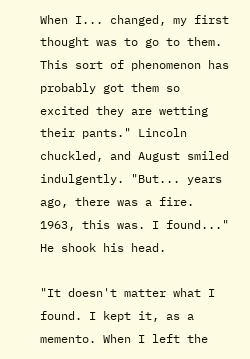When I... changed, my first thought was to go to them. This sort of phenomenon has probably got them so excited they are wetting their pants." Lincoln chuckled, and August smiled indulgently. "But... years ago, there was a fire. 1963, this was. I found..." He shook his head.

"It doesn't matter what I found. I kept it, as a memento. When I left the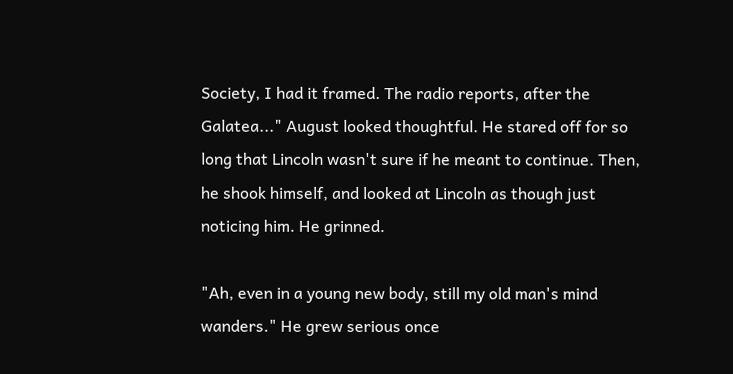Society, I had it framed. The radio reports, after the Galatea..." August looked thoughtful. He stared off for so long that Lincoln wasn't sure if he meant to continue. Then, he shook himself, and looked at Lincoln as though just noticing him. He grinned.

"Ah, even in a young new body, still my old man's mind wanders." He grew serious once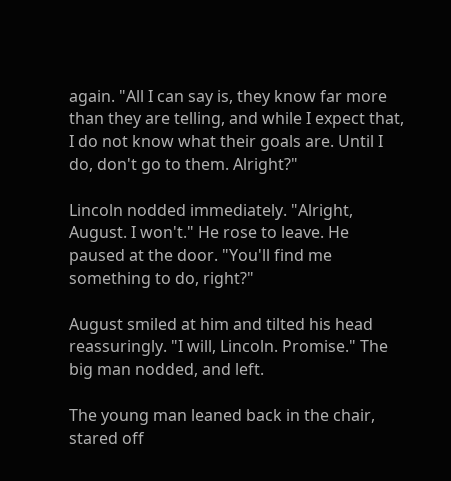again. "All I can say is, they know far more than they are telling, and while I expect that, I do not know what their goals are. Until I do, don't go to them. Alright?"

Lincoln nodded immediately. "Alright, August. I won't." He rose to leave. He paused at the door. "You'll find me something to do, right?"

August smiled at him and tilted his head reassuringly. "I will, Lincoln. Promise." The big man nodded, and left.

The young man leaned back in the chair, stared off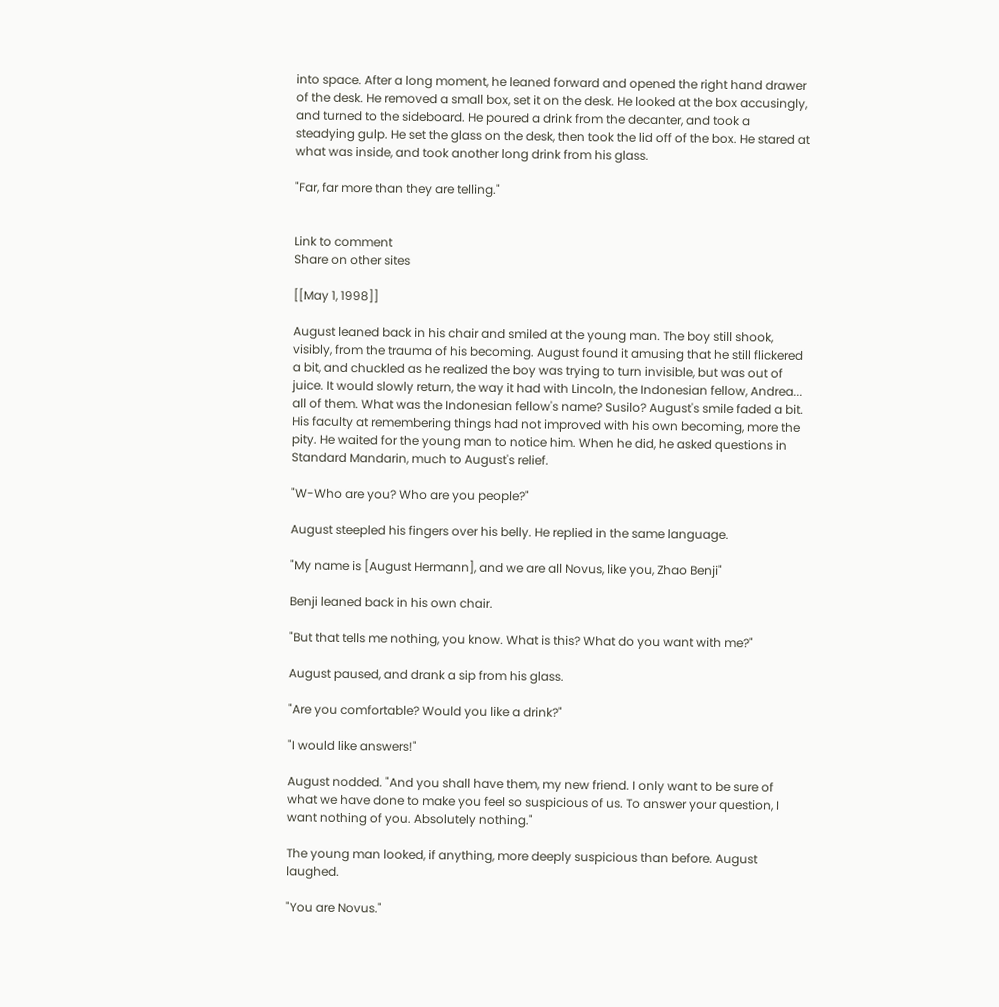into space. After a long moment, he leaned forward and opened the right hand drawer of the desk. He removed a small box, set it on the desk. He looked at the box accusingly, and turned to the sideboard. He poured a drink from the decanter, and took a steadying gulp. He set the glass on the desk, then took the lid off of the box. He stared at what was inside, and took another long drink from his glass.

"Far, far more than they are telling."


Link to comment
Share on other sites

[[May 1, 1998]]

August leaned back in his chair and smiled at the young man. The boy still shook, visibly, from the trauma of his becoming. August found it amusing that he still flickered a bit, and chuckled as he realized the boy was trying to turn invisible, but was out of juice. It would slowly return, the way it had with Lincoln, the Indonesian fellow, Andrea... all of them. What was the Indonesian fellow's name? Susilo? August's smile faded a bit. His faculty at remembering things had not improved with his own becoming, more the pity. He waited for the young man to notice him. When he did, he asked questions in Standard Mandarin, much to August's relief.

"W-Who are you? Who are you people?"

August steepled his fingers over his belly. He replied in the same language.

"My name is [August Hermann], and we are all Novus, like you, Zhao Benji"

Benji leaned back in his own chair.

"But that tells me nothing, you know. What is this? What do you want with me?"

August paused, and drank a sip from his glass.

"Are you comfortable? Would you like a drink?"

"I would like answers!"

August nodded. "And you shall have them, my new friend. I only want to be sure of what we have done to make you feel so suspicious of us. To answer your question, I want nothing of you. Absolutely nothing."

The young man looked, if anything, more deeply suspicious than before. August laughed.

"You are Novus."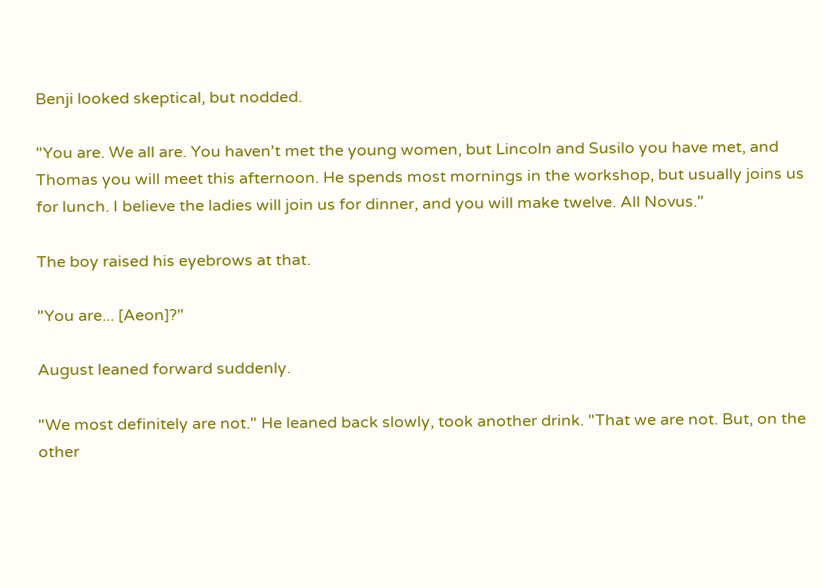Benji looked skeptical, but nodded.

"You are. We all are. You haven't met the young women, but Lincoln and Susilo you have met, and Thomas you will meet this afternoon. He spends most mornings in the workshop, but usually joins us for lunch. I believe the ladies will join us for dinner, and you will make twelve. All Novus."

The boy raised his eyebrows at that.

"You are... [Aeon]?"

August leaned forward suddenly.

"We most definitely are not." He leaned back slowly, took another drink. "That we are not. But, on the other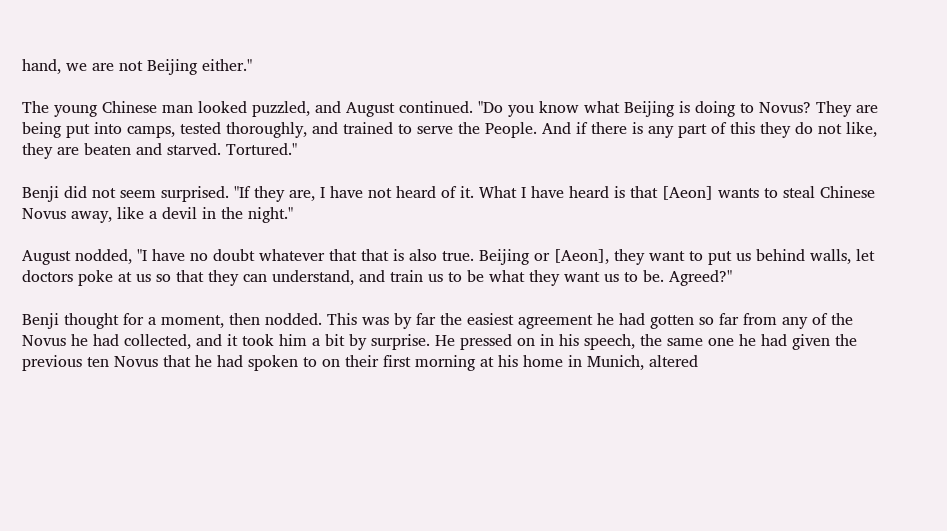hand, we are not Beijing either."

The young Chinese man looked puzzled, and August continued. "Do you know what Beijing is doing to Novus? They are being put into camps, tested thoroughly, and trained to serve the People. And if there is any part of this they do not like, they are beaten and starved. Tortured."

Benji did not seem surprised. "If they are, I have not heard of it. What I have heard is that [Aeon] wants to steal Chinese Novus away, like a devil in the night."

August nodded, "I have no doubt whatever that that is also true. Beijing or [Aeon], they want to put us behind walls, let doctors poke at us so that they can understand, and train us to be what they want us to be. Agreed?"

Benji thought for a moment, then nodded. This was by far the easiest agreement he had gotten so far from any of the Novus he had collected, and it took him a bit by surprise. He pressed on in his speech, the same one he had given the previous ten Novus that he had spoken to on their first morning at his home in Munich, altered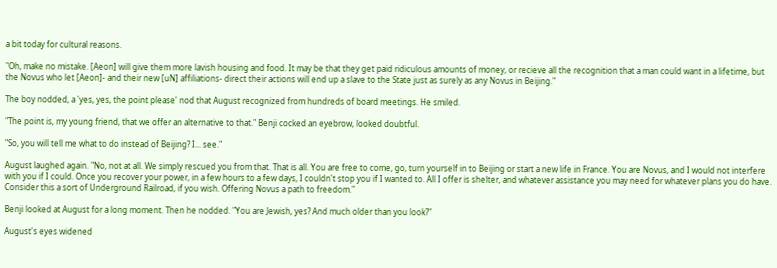a bit today for cultural reasons.

"Oh, make no mistake. [Aeon] will give them more lavish housing and food. It may be that they get paid ridiculous amounts of money, or recieve all the recognition that a man could want in a lifetime, but the Novus who let [Aeon]- and their new [uN] affiliations- direct their actions will end up a slave to the State just as surely as any Novus in Beijing."

The boy nodded, a 'yes, yes, the point please' nod that August recognized from hundreds of board meetings. He smiled.

"The point is, my young friend, that we offer an alternative to that." Benji cocked an eyebrow, looked doubtful.

"So, you will tell me what to do instead of Beijing? I... see."

August laughed again. "No, not at all. We simply rescued you from that. That is all. You are free to come, go, turn yourself in to Beijing or start a new life in France. You are Novus, and I would not interfere with you if I could. Once you recover your power, in a few hours to a few days, I couldn't stop you if I wanted to. All I offer is shelter, and whatever assistance you may need for whatever plans you do have. Consider this a sort of Underground Railroad, if you wish. Offering Novus a path to freedom."

Benji looked at August for a long moment. Then he nodded. "You are Jewish, yes? And much older than you look?"

August's eyes widened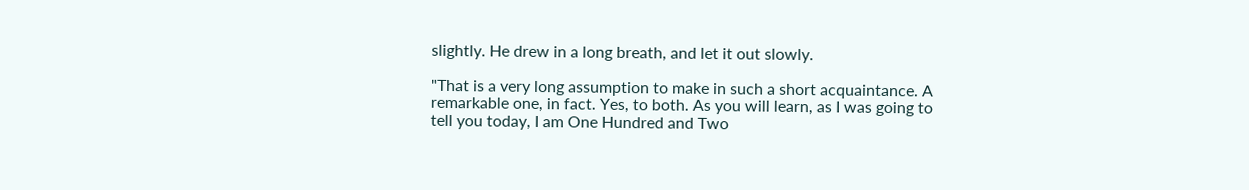slightly. He drew in a long breath, and let it out slowly.

"That is a very long assumption to make in such a short acquaintance. A remarkable one, in fact. Yes, to both. As you will learn, as I was going to tell you today, I am One Hundred and Two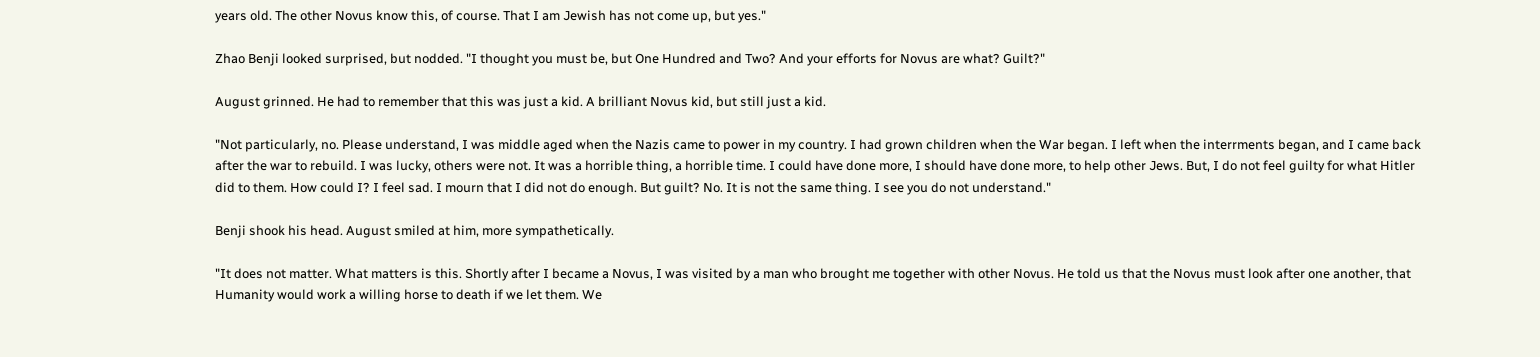years old. The other Novus know this, of course. That I am Jewish has not come up, but yes."

Zhao Benji looked surprised, but nodded. "I thought you must be, but One Hundred and Two? And your efforts for Novus are what? Guilt?"

August grinned. He had to remember that this was just a kid. A brilliant Novus kid, but still just a kid.

"Not particularly, no. Please understand, I was middle aged when the Nazis came to power in my country. I had grown children when the War began. I left when the interrments began, and I came back after the war to rebuild. I was lucky, others were not. It was a horrible thing, a horrible time. I could have done more, I should have done more, to help other Jews. But, I do not feel guilty for what Hitler did to them. How could I? I feel sad. I mourn that I did not do enough. But guilt? No. It is not the same thing. I see you do not understand."

Benji shook his head. August smiled at him, more sympathetically.

"It does not matter. What matters is this. Shortly after I became a Novus, I was visited by a man who brought me together with other Novus. He told us that the Novus must look after one another, that Humanity would work a willing horse to death if we let them. We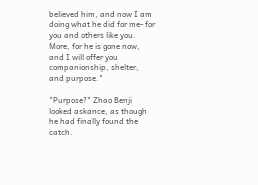believed him, and now I am doing what he did for me- for you and others like you. More, for he is gone now, and I will offer you companionship, shelter, and purpose."

"Purpose?" Zhao Benji looked askance, as though he had finally found the catch.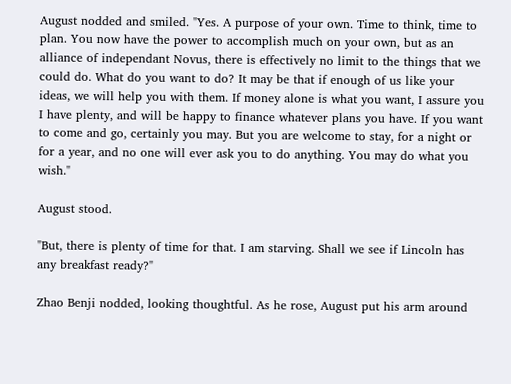August nodded and smiled. "Yes. A purpose of your own. Time to think, time to plan. You now have the power to accomplish much on your own, but as an alliance of independant Novus, there is effectively no limit to the things that we could do. What do you want to do? It may be that if enough of us like your ideas, we will help you with them. If money alone is what you want, I assure you I have plenty, and will be happy to finance whatever plans you have. If you want to come and go, certainly you may. But you are welcome to stay, for a night or for a year, and no one will ever ask you to do anything. You may do what you wish."

August stood.

"But, there is plenty of time for that. I am starving. Shall we see if Lincoln has any breakfast ready?"

Zhao Benji nodded, looking thoughtful. As he rose, August put his arm around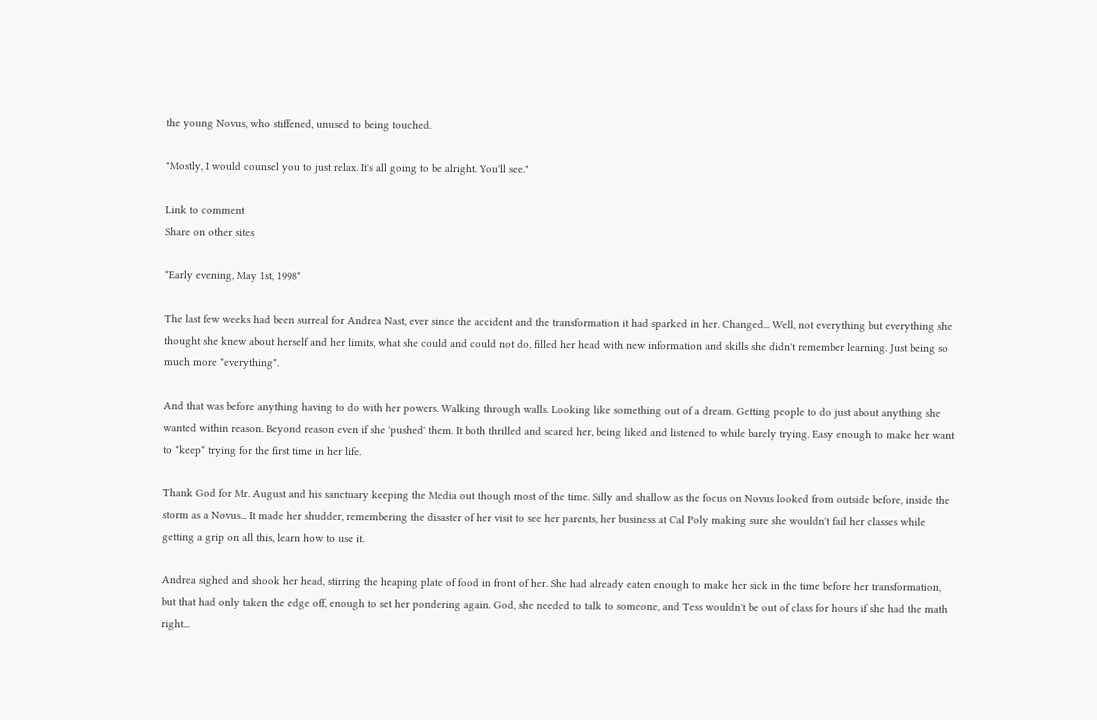the young Novus, who stiffened, unused to being touched.

"Mostly, I would counsel you to just relax. It's all going to be alright. You'll see."

Link to comment
Share on other sites

*Early evening, May 1st, 1998*

The last few weeks had been surreal for Andrea Nast, ever since the accident and the transformation it had sparked in her. Changed... Well, not everything but everything she thought she knew about herself and her limits, what she could and could not do, filled her head with new information and skills she didn't remember learning. Just being so much more *everything*.

And that was before anything having to do with her powers. Walking through walls. Looking like something out of a dream. Getting people to do just about anything she wanted within reason. Beyond reason even if she 'pushed' them. It both thrilled and scared her, being liked and listened to while barely trying. Easy enough to make her want to *keep* trying for the first time in her life.

Thank God for Mr. August and his sanctuary keeping the Media out though most of the time. Silly and shallow as the focus on Novus looked from outside before, inside the storm as a Novus... It made her shudder, remembering the disaster of her visit to see her parents, her business at Cal Poly making sure she wouldn't fail her classes while getting a grip on all this, learn how to use it.

Andrea sighed and shook her head, stirring the heaping plate of food in front of her. She had already eaten enough to make her sick in the time before her transformation, but that had only taken the edge off, enough to set her pondering again. God, she needed to talk to someone, and Tess wouldn't be out of class for hours if she had the math right...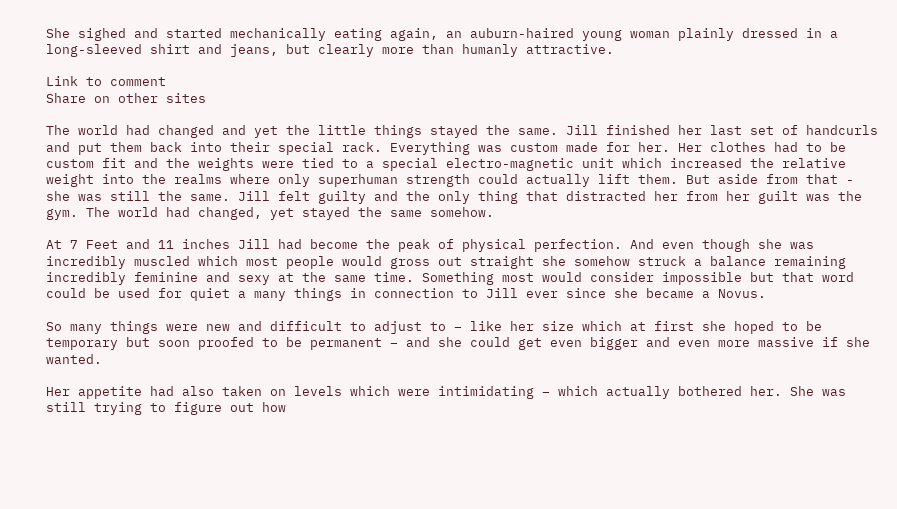She sighed and started mechanically eating again, an auburn-haired young woman plainly dressed in a long-sleeved shirt and jeans, but clearly more than humanly attractive.

Link to comment
Share on other sites

The world had changed and yet the little things stayed the same. Jill finished her last set of handcurls and put them back into their special rack. Everything was custom made for her. Her clothes had to be custom fit and the weights were tied to a special electro-magnetic unit which increased the relative weight into the realms where only superhuman strength could actually lift them. But aside from that - she was still the same. Jill felt guilty and the only thing that distracted her from her guilt was the gym. The world had changed, yet stayed the same somehow.

At 7 Feet and 11 inches Jill had become the peak of physical perfection. And even though she was incredibly muscled which most people would gross out straight she somehow struck a balance remaining incredibly feminine and sexy at the same time. Something most would consider impossible but that word could be used for quiet a many things in connection to Jill ever since she became a Novus.

So many things were new and difficult to adjust to – like her size which at first she hoped to be temporary but soon proofed to be permanent – and she could get even bigger and even more massive if she wanted.

Her appetite had also taken on levels which were intimidating – which actually bothered her. She was still trying to figure out how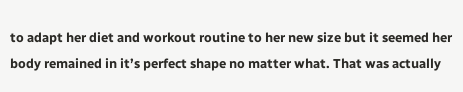to adapt her diet and workout routine to her new size but it seemed her body remained in it’s perfect shape no matter what. That was actually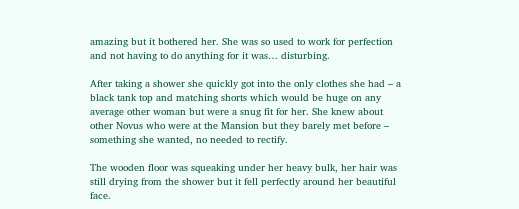amazing but it bothered her. She was so used to work for perfection and not having to do anything for it was… disturbing.

After taking a shower she quickly got into the only clothes she had – a black tank top and matching shorts which would be huge on any average other woman but were a snug fit for her. She knew about other Novus who were at the Mansion but they barely met before – something she wanted, no needed to rectify.

The wooden floor was squeaking under her heavy bulk, her hair was still drying from the shower but it fell perfectly around her beautiful face.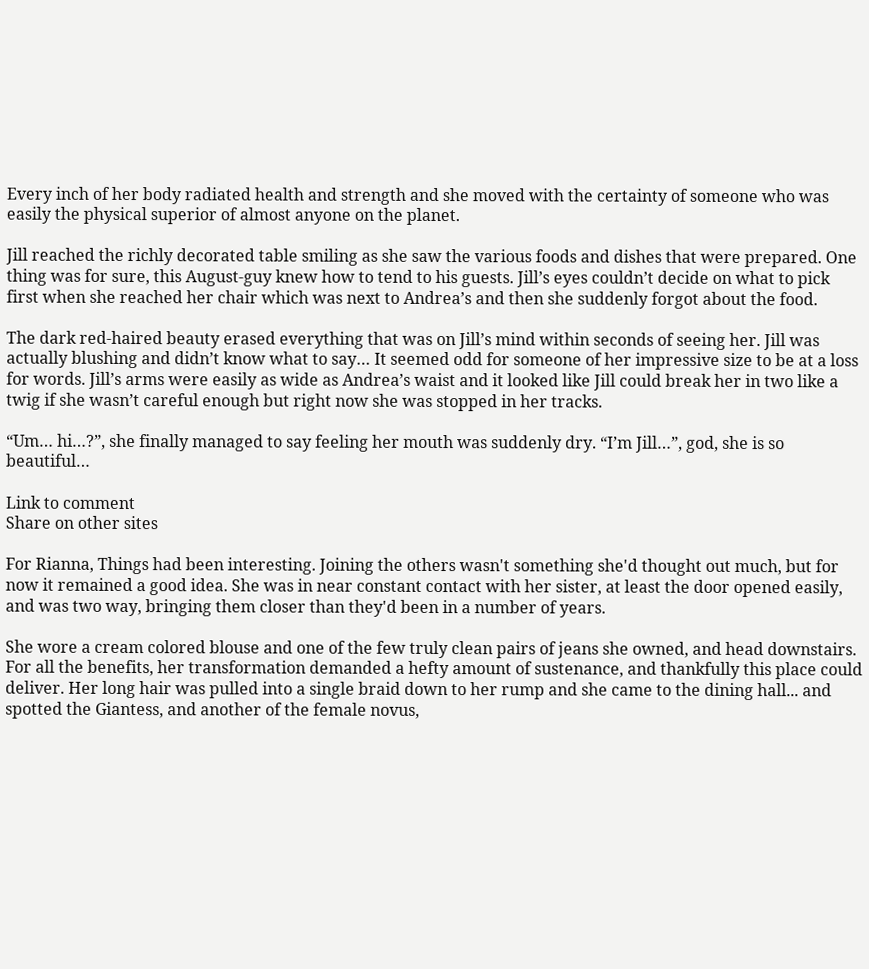Every inch of her body radiated health and strength and she moved with the certainty of someone who was easily the physical superior of almost anyone on the planet.

Jill reached the richly decorated table smiling as she saw the various foods and dishes that were prepared. One thing was for sure, this August-guy knew how to tend to his guests. Jill’s eyes couldn’t decide on what to pick first when she reached her chair which was next to Andrea’s and then she suddenly forgot about the food.

The dark red-haired beauty erased everything that was on Jill’s mind within seconds of seeing her. Jill was actually blushing and didn’t know what to say… It seemed odd for someone of her impressive size to be at a loss for words. Jill’s arms were easily as wide as Andrea’s waist and it looked like Jill could break her in two like a twig if she wasn’t careful enough but right now she was stopped in her tracks.

“Um… hi…?”, she finally managed to say feeling her mouth was suddenly dry. “I’m Jill…”, god, she is so beautiful…

Link to comment
Share on other sites

For Rianna, Things had been interesting. Joining the others wasn't something she'd thought out much, but for now it remained a good idea. She was in near constant contact with her sister, at least the door opened easily, and was two way, bringing them closer than they'd been in a number of years.

She wore a cream colored blouse and one of the few truly clean pairs of jeans she owned, and head downstairs. For all the benefits, her transformation demanded a hefty amount of sustenance, and thankfully this place could deliver. Her long hair was pulled into a single braid down to her rump and she came to the dining hall... and spotted the Giantess, and another of the female novus,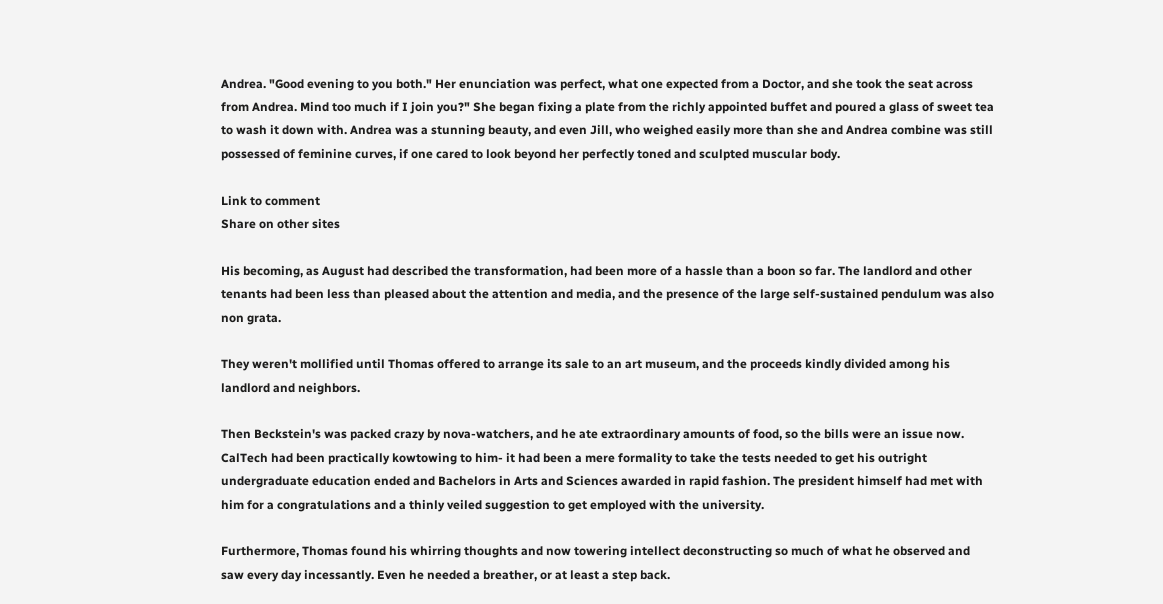Andrea. "Good evening to you both." Her enunciation was perfect, what one expected from a Doctor, and she took the seat across from Andrea. Mind too much if I join you?" She began fixing a plate from the richly appointed buffet and poured a glass of sweet tea to wash it down with. Andrea was a stunning beauty, and even Jill, who weighed easily more than she and Andrea combine was still possessed of feminine curves, if one cared to look beyond her perfectly toned and sculpted muscular body.

Link to comment
Share on other sites

His becoming, as August had described the transformation, had been more of a hassle than a boon so far. The landlord and other tenants had been less than pleased about the attention and media, and the presence of the large self-sustained pendulum was also non grata.

They weren't mollified until Thomas offered to arrange its sale to an art museum, and the proceeds kindly divided among his landlord and neighbors.

Then Beckstein's was packed crazy by nova-watchers, and he ate extraordinary amounts of food, so the bills were an issue now. CalTech had been practically kowtowing to him- it had been a mere formality to take the tests needed to get his outright undergraduate education ended and Bachelors in Arts and Sciences awarded in rapid fashion. The president himself had met with him for a congratulations and a thinly veiled suggestion to get employed with the university.

Furthermore, Thomas found his whirring thoughts and now towering intellect deconstructing so much of what he observed and saw every day incessantly. Even he needed a breather, or at least a step back.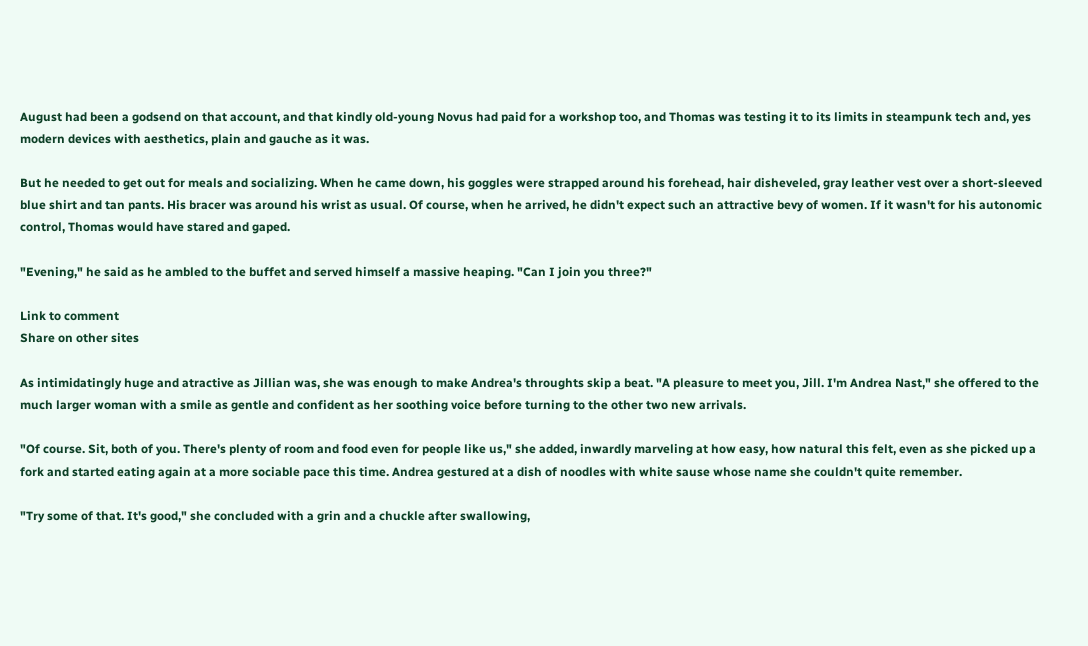August had been a godsend on that account, and that kindly old-young Novus had paid for a workshop too, and Thomas was testing it to its limits in steampunk tech and, yes modern devices with aesthetics, plain and gauche as it was.

But he needed to get out for meals and socializing. When he came down, his goggles were strapped around his forehead, hair disheveled, gray leather vest over a short-sleeved blue shirt and tan pants. His bracer was around his wrist as usual. Of course, when he arrived, he didn't expect such an attractive bevy of women. If it wasn't for his autonomic control, Thomas would have stared and gaped.

"Evening," he said as he ambled to the buffet and served himself a massive heaping. "Can I join you three?"

Link to comment
Share on other sites

As intimidatingly huge and atractive as Jillian was, she was enough to make Andrea's throughts skip a beat. "A pleasure to meet you, Jill. I'm Andrea Nast," she offered to the much larger woman with a smile as gentle and confident as her soothing voice before turning to the other two new arrivals.

"Of course. Sit, both of you. There's plenty of room and food even for people like us," she added, inwardly marveling at how easy, how natural this felt, even as she picked up a fork and started eating again at a more sociable pace this time. Andrea gestured at a dish of noodles with white sause whose name she couldn't quite remember.

"Try some of that. It's good," she concluded with a grin and a chuckle after swallowing,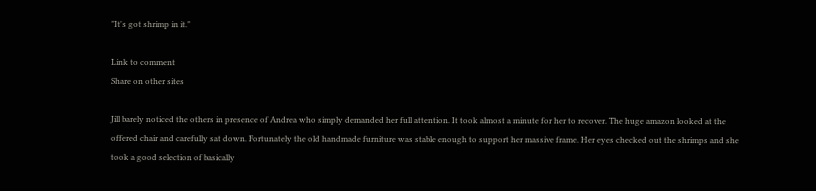"It's got shrimp in it."

Link to comment
Share on other sites

Jill barely noticed the others in presence of Andrea who simply demanded her full attention. It took almost a minute for her to recover. The huge amazon looked at the offered chair and carefully sat down. Fortunately the old handmade furniture was stable enough to support her massive frame. Her eyes checked out the shrimps and she took a good selection of basically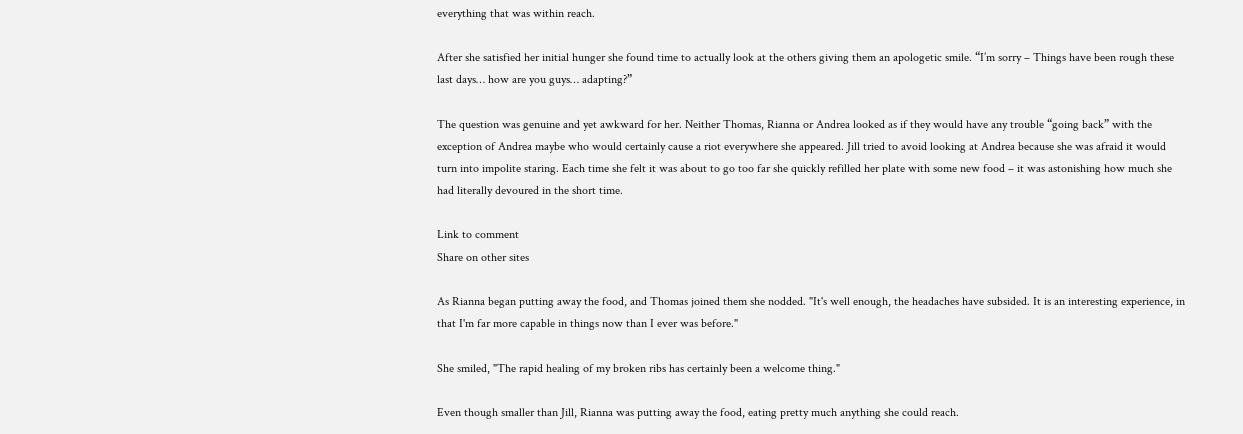everything that was within reach.

After she satisfied her initial hunger she found time to actually look at the others giving them an apologetic smile. “I’m sorry – Things have been rough these last days… how are you guys… adapting?”

The question was genuine and yet awkward for her. Neither Thomas, Rianna or Andrea looked as if they would have any trouble “going back” with the exception of Andrea maybe who would certainly cause a riot everywhere she appeared. Jill tried to avoid looking at Andrea because she was afraid it would turn into impolite staring. Each time she felt it was about to go too far she quickly refilled her plate with some new food – it was astonishing how much she had literally devoured in the short time.

Link to comment
Share on other sites

As Rianna began putting away the food, and Thomas joined them she nodded. "It's well enough, the headaches have subsided. It is an interesting experience, in that I'm far more capable in things now than I ever was before."

She smiled, "The rapid healing of my broken ribs has certainly been a welcome thing."

Even though smaller than Jill, Rianna was putting away the food, eating pretty much anything she could reach.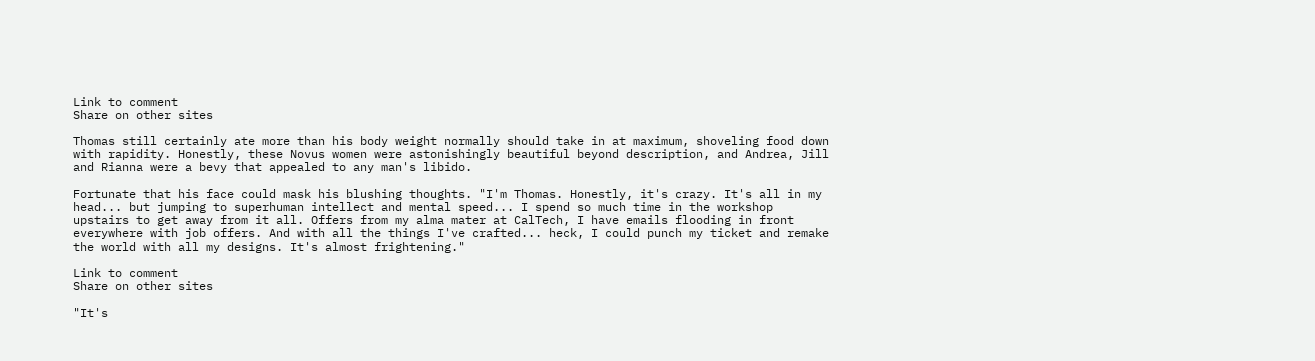Link to comment
Share on other sites

Thomas still certainly ate more than his body weight normally should take in at maximum, shoveling food down with rapidity. Honestly, these Novus women were astonishingly beautiful beyond description, and Andrea, Jill and Rianna were a bevy that appealed to any man's libido.

Fortunate that his face could mask his blushing thoughts. "I'm Thomas. Honestly, it's crazy. It's all in my head... but jumping to superhuman intellect and mental speed... I spend so much time in the workshop upstairs to get away from it all. Offers from my alma mater at CalTech, I have emails flooding in front everywhere with job offers. And with all the things I've crafted... heck, I could punch my ticket and remake the world with all my designs. It's almost frightening."

Link to comment
Share on other sites

"It's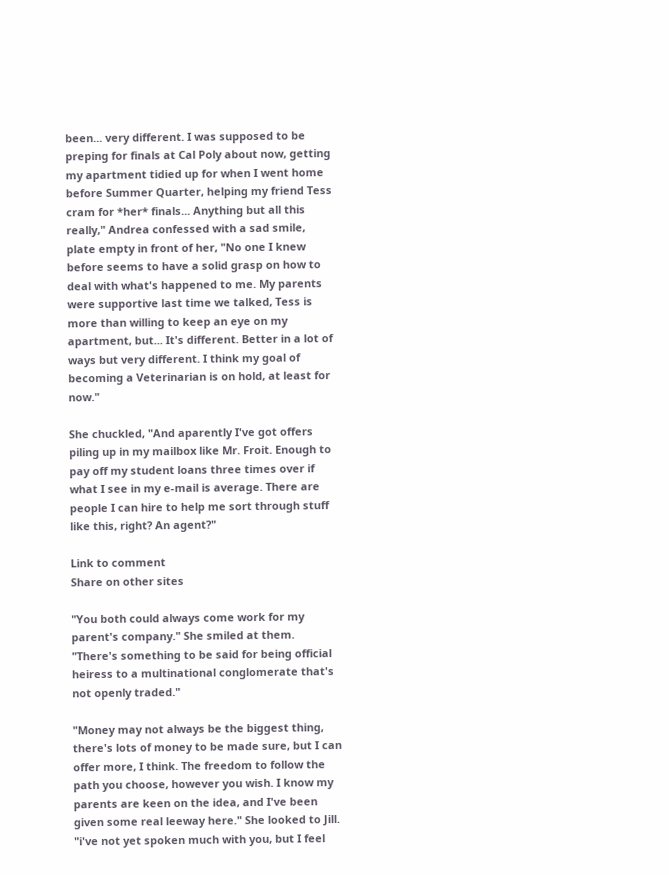been... very different. I was supposed to be preping for finals at Cal Poly about now, getting my apartment tidied up for when I went home before Summer Quarter, helping my friend Tess cram for *her* finals... Anything but all this really," Andrea confessed with a sad smile, plate empty in front of her, "No one I knew before seems to have a solid grasp on how to deal with what's happened to me. My parents were supportive last time we talked, Tess is more than willing to keep an eye on my apartment, but... It's different. Better in a lot of ways but very different. I think my goal of becoming a Veterinarian is on hold, at least for now."

She chuckled, "And aparently I've got offers piling up in my mailbox like Mr. Froit. Enough to pay off my student loans three times over if what I see in my e-mail is average. There are people I can hire to help me sort through stuff like this, right? An agent?"

Link to comment
Share on other sites

"You both could always come work for my parent's company." She smiled at them. "There's something to be said for being official heiress to a multinational conglomerate that's not openly traded."

"Money may not always be the biggest thing, there's lots of money to be made sure, but I can offer more, I think. The freedom to follow the path you choose, however you wish. I know my parents are keen on the idea, and I've been given some real leeway here." She looked to Jill. "i've not yet spoken much with you, but I feel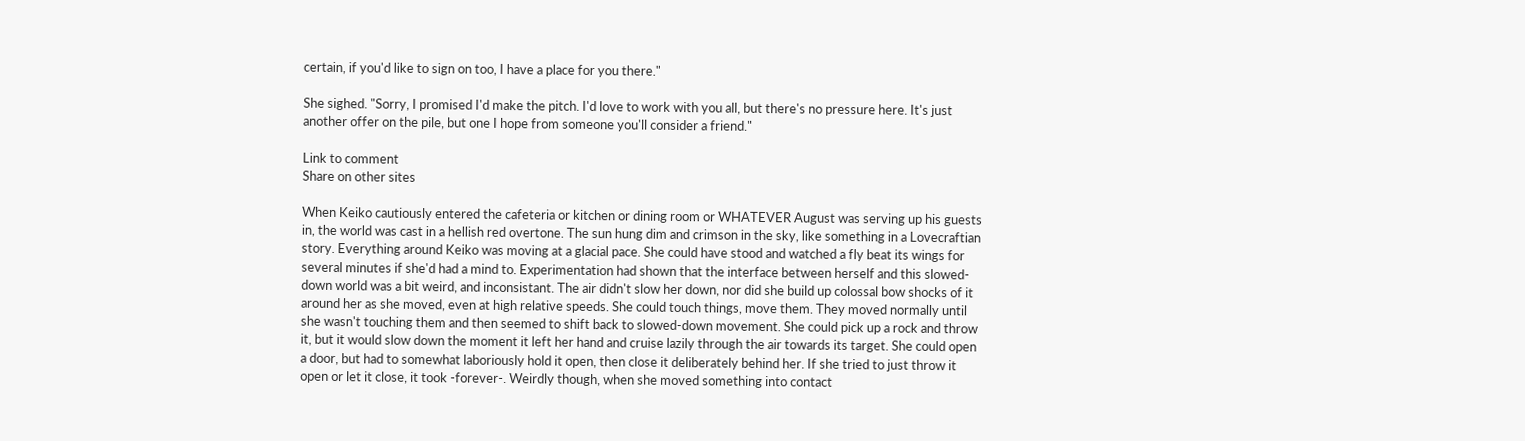certain, if you'd like to sign on too, I have a place for you there."

She sighed. "Sorry, I promised I'd make the pitch. I'd love to work with you all, but there's no pressure here. It's just another offer on the pile, but one I hope from someone you'll consider a friend."

Link to comment
Share on other sites

When Keiko cautiously entered the cafeteria or kitchen or dining room or WHATEVER August was serving up his guests in, the world was cast in a hellish red overtone. The sun hung dim and crimson in the sky, like something in a Lovecraftian story. Everything around Keiko was moving at a glacial pace. She could have stood and watched a fly beat its wings for several minutes if she'd had a mind to. Experimentation had shown that the interface between herself and this slowed-down world was a bit weird, and inconsistant. The air didn't slow her down, nor did she build up colossal bow shocks of it around her as she moved, even at high relative speeds. She could touch things, move them. They moved normally until she wasn't touching them and then seemed to shift back to slowed-down movement. She could pick up a rock and throw it, but it would slow down the moment it left her hand and cruise lazily through the air towards its target. She could open a door, but had to somewhat laboriously hold it open, then close it deliberately behind her. If she tried to just throw it open or let it close, it took -forever-. Weirdly though, when she moved something into contact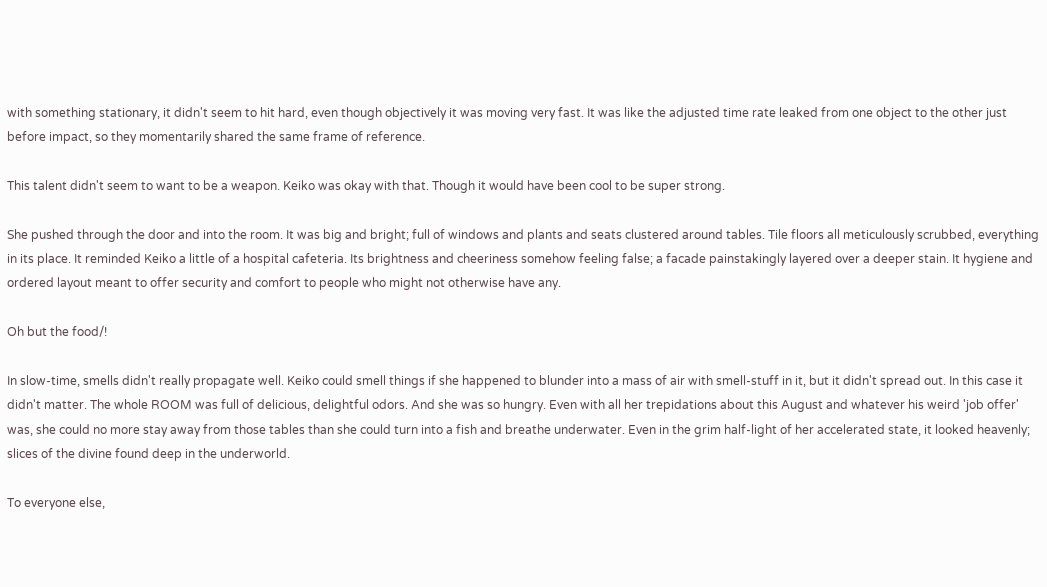with something stationary, it didn't seem to hit hard, even though objectively it was moving very fast. It was like the adjusted time rate leaked from one object to the other just before impact, so they momentarily shared the same frame of reference.

This talent didn't seem to want to be a weapon. Keiko was okay with that. Though it would have been cool to be super strong.

She pushed through the door and into the room. It was big and bright; full of windows and plants and seats clustered around tables. Tile floors all meticulously scrubbed, everything in its place. It reminded Keiko a little of a hospital cafeteria. Its brightness and cheeriness somehow feeling false; a facade painstakingly layered over a deeper stain. It hygiene and ordered layout meant to offer security and comfort to people who might not otherwise have any.

Oh but the food/!

In slow-time, smells didn't really propagate well. Keiko could smell things if she happened to blunder into a mass of air with smell-stuff in it, but it didn't spread out. In this case it didn't matter. The whole ROOM was full of delicious, delightful odors. And she was so hungry. Even with all her trepidations about this August and whatever his weird 'job offer' was, she could no more stay away from those tables than she could turn into a fish and breathe underwater. Even in the grim half-light of her accelerated state, it looked heavenly; slices of the divine found deep in the underworld.

To everyone else,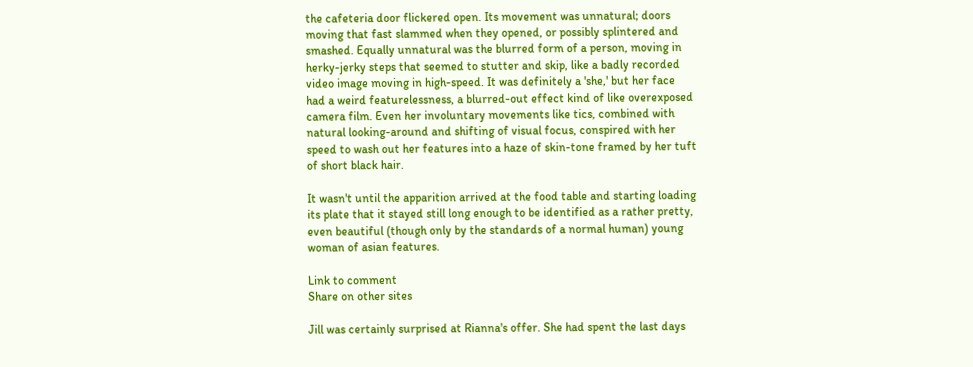the cafeteria door flickered open. Its movement was unnatural; doors moving that fast slammed when they opened, or possibly splintered and smashed. Equally unnatural was the blurred form of a person, moving in herky-jerky steps that seemed to stutter and skip, like a badly recorded video image moving in high-speed. It was definitely a 'she,' but her face had a weird featurelessness, a blurred-out effect kind of like overexposed camera film. Even her involuntary movements like tics, combined with natural looking-around and shifting of visual focus, conspired with her speed to wash out her features into a haze of skin-tone framed by her tuft of short black hair.

It wasn't until the apparition arrived at the food table and starting loading its plate that it stayed still long enough to be identified as a rather pretty, even beautiful (though only by the standards of a normal human) young woman of asian features.

Link to comment
Share on other sites

Jill was certainly surprised at Rianna's offer. She had spent the last days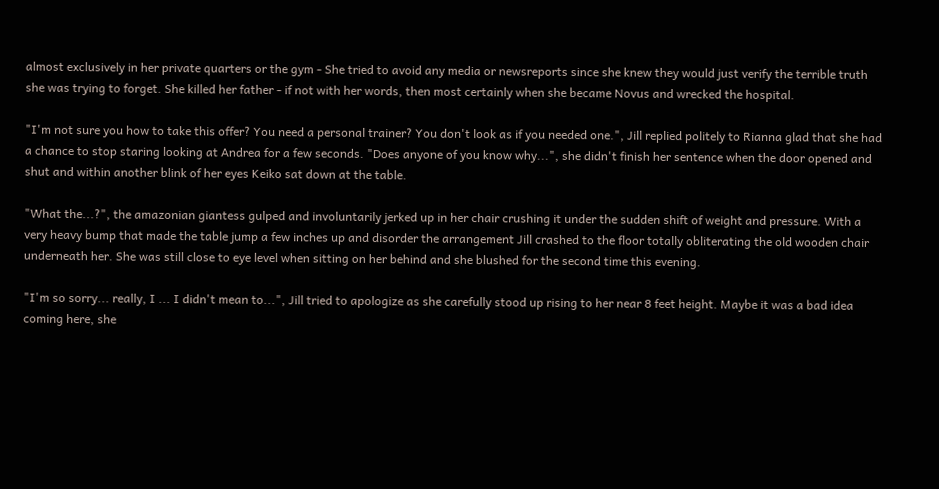almost exclusively in her private quarters or the gym - She tried to avoid any media or newsreports since she knew they would just verify the terrible truth she was trying to forget. She killed her father - if not with her words, then most certainly when she became Novus and wrecked the hospital.

"I'm not sure you how to take this offer? You need a personal trainer? You don't look as if you needed one.", Jill replied politely to Rianna glad that she had a chance to stop staring looking at Andrea for a few seconds. "Does anyone of you know why...", she didn't finish her sentence when the door opened and shut and within another blink of her eyes Keiko sat down at the table.

"What the...?", the amazonian giantess gulped and involuntarily jerked up in her chair crushing it under the sudden shift of weight and pressure. With a very heavy bump that made the table jump a few inches up and disorder the arrangement Jill crashed to the floor totally obliterating the old wooden chair underneath her. She was still close to eye level when sitting on her behind and she blushed for the second time this evening.

"I'm so sorry... really, I ... I didn't mean to...", Jill tried to apologize as she carefully stood up rising to her near 8 feet height. Maybe it was a bad idea coming here, she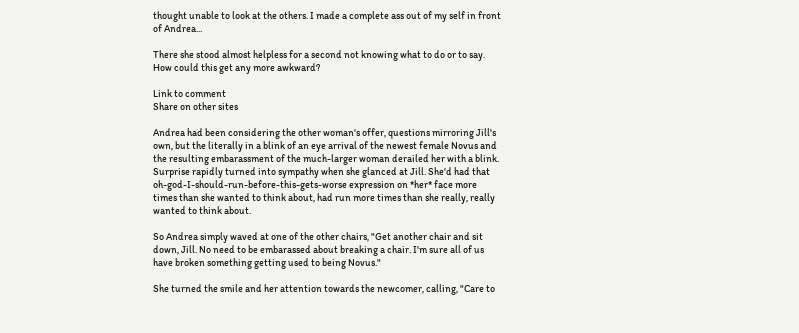thought unable to look at the others. I made a complete ass out of my self in front of Andrea...

There she stood almost helpless for a second not knowing what to do or to say. How could this get any more awkward?

Link to comment
Share on other sites

Andrea had been considering the other woman's offer, questions mirroring Jill's own, but the literally in a blink of an eye arrival of the newest female Novus and the resulting embarassment of the much-larger woman derailed her with a blink. Surprise rapidly turned into sympathy when she glanced at Jill. She'd had that oh-god-I-should-run-before-this-gets-worse expression on *her* face more times than she wanted to think about, had run more times than she really, really wanted to think about.

So Andrea simply waved at one of the other chairs, "Get another chair and sit down, Jill. No need to be embarassed about breaking a chair. I'm sure all of us have broken something getting used to being Novus."

She turned the smile and her attention towards the newcomer, calling, "Care to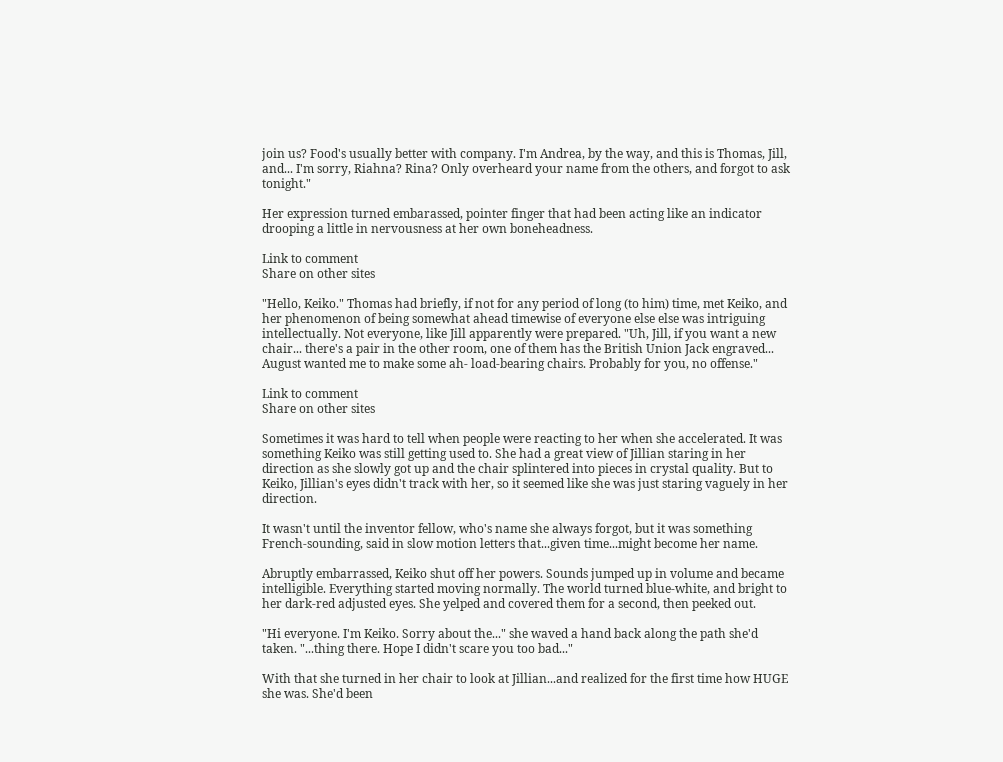join us? Food's usually better with company. I'm Andrea, by the way, and this is Thomas, Jill, and... I'm sorry, Riahna? Rina? Only overheard your name from the others, and forgot to ask tonight."

Her expression turned embarassed, pointer finger that had been acting like an indicator drooping a little in nervousness at her own boneheadness.

Link to comment
Share on other sites

"Hello, Keiko." Thomas had briefly, if not for any period of long (to him) time, met Keiko, and her phenomenon of being somewhat ahead timewise of everyone else else was intriguing intellectually. Not everyone, like Jill apparently were prepared. "Uh, Jill, if you want a new chair... there's a pair in the other room, one of them has the British Union Jack engraved... August wanted me to make some ah- load-bearing chairs. Probably for you, no offense."

Link to comment
Share on other sites

Sometimes it was hard to tell when people were reacting to her when she accelerated. It was something Keiko was still getting used to. She had a great view of Jillian staring in her direction as she slowly got up and the chair splintered into pieces in crystal quality. But to Keiko, Jillian's eyes didn't track with her, so it seemed like she was just staring vaguely in her direction.

It wasn't until the inventor fellow, who's name she always forgot, but it was something French-sounding, said in slow motion letters that...given time...might become her name.

Abruptly embarrassed, Keiko shut off her powers. Sounds jumped up in volume and became intelligible. Everything started moving normally. The world turned blue-white, and bright to her dark-red adjusted eyes. She yelped and covered them for a second, then peeked out.

"Hi everyone. I'm Keiko. Sorry about the..." she waved a hand back along the path she'd taken. "...thing there. Hope I didn't scare you too bad..."

With that she turned in her chair to look at Jillian...and realized for the first time how HUGE she was. She'd been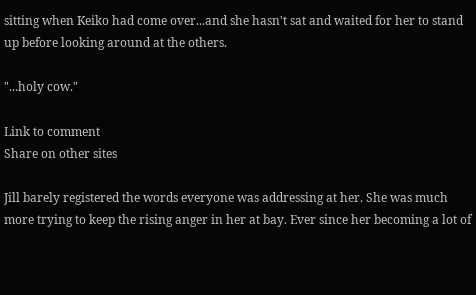sitting when Keiko had come over...and she hasn't sat and waited for her to stand up before looking around at the others.

"...holy cow."

Link to comment
Share on other sites

Jill barely registered the words everyone was addressing at her. She was much more trying to keep the rising anger in her at bay. Ever since her becoming a lot of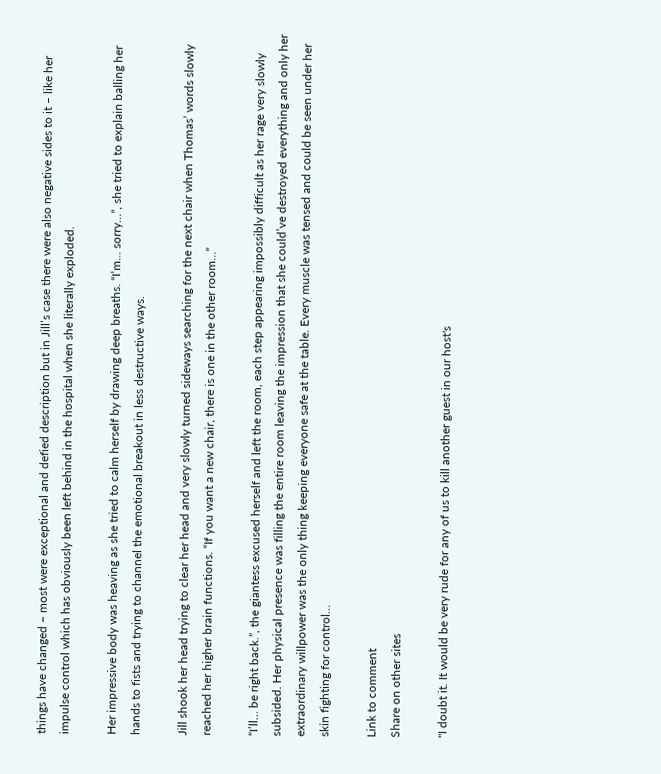things have changed – most were exceptional and defied description but in Jill’s case there were also negative sides to it – like her impulse control which has obviously been left behind in the hospital when she literally exploded.

Her impressive body was heaving as she tried to calm herself by drawing deep breaths. “I’m… sorry…”, she tried to explain balling her hands to fists and trying to channel the emotional breakout in less destructive ways.

Jill shook her head trying to clear her head and very slowly turned sideways searching for the next chair when Thomas’ words slowly reached her higher brain functions. “If you want a new chair, there is one in the other room…”

“I’ll… be right back.”, the giantess excused herself and left the room, each step appearing impossibly difficult as her rage very slowly subsided. Her physical presence was filling the entire room leaving the impression that she could’ve destroyed everything and only her extraordinary willpower was the only thing keeping everyone safe at the table. Every muscle was tensed and could be seen under her skin fighting for control…

Link to comment
Share on other sites

"I doubt it. It would be very rude for any of us to kill another guest in our host's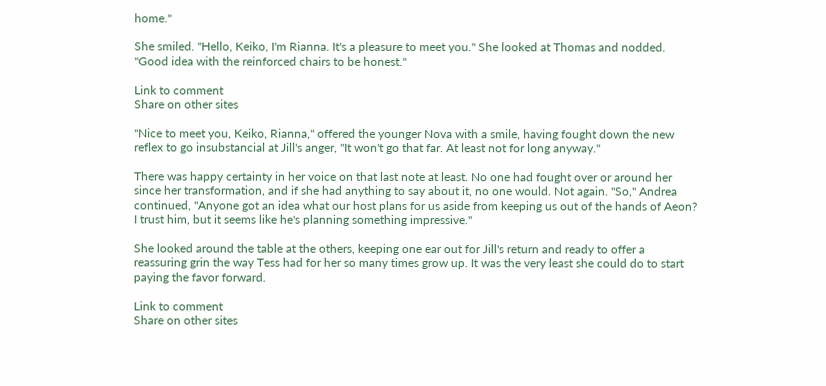home."

She smiled. "Hello, Keiko, I'm Rianna. It's a pleasure to meet you." She looked at Thomas and nodded. "Good idea with the reinforced chairs to be honest."

Link to comment
Share on other sites

"Nice to meet you, Keiko, Rianna," offered the younger Nova with a smile, having fought down the new reflex to go insubstancial at Jill's anger, "It won't go that far. At least not for long anyway."

There was happy certainty in her voice on that last note at least. No one had fought over or around her since her transformation, and if she had anything to say about it, no one would. Not again. "So," Andrea continued, "Anyone got an idea what our host plans for us aside from keeping us out of the hands of Aeon? I trust him, but it seems like he's planning something impressive."

She looked around the table at the others, keeping one ear out for Jill's return and ready to offer a reassuring grin the way Tess had for her so many times grow up. It was the very least she could do to start paying the favor forward.

Link to comment
Share on other sites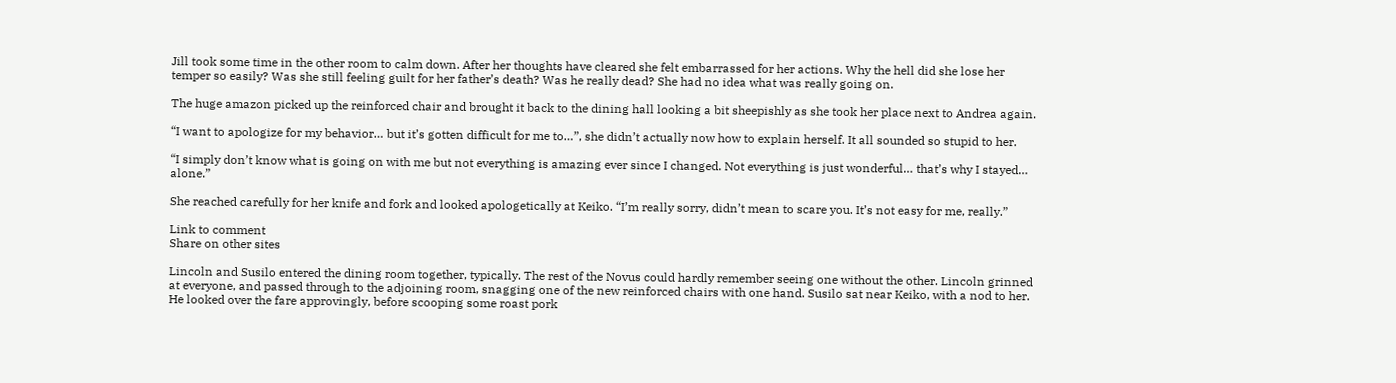Jill took some time in the other room to calm down. After her thoughts have cleared she felt embarrassed for her actions. Why the hell did she lose her temper so easily? Was she still feeling guilt for her father’s death? Was he really dead? She had no idea what was really going on.

The huge amazon picked up the reinforced chair and brought it back to the dining hall looking a bit sheepishly as she took her place next to Andrea again.

“I want to apologize for my behavior… but it’s gotten difficult for me to…”, she didn’t actually now how to explain herself. It all sounded so stupid to her.

“I simply don’t know what is going on with me but not everything is amazing ever since I changed. Not everything is just wonderful… that’s why I stayed… alone.”

She reached carefully for her knife and fork and looked apologetically at Keiko. “I’m really sorry, didn’t mean to scare you. It’s not easy for me, really.”

Link to comment
Share on other sites

Lincoln and Susilo entered the dining room together, typically. The rest of the Novus could hardly remember seeing one without the other. Lincoln grinned at everyone, and passed through to the adjoining room, snagging one of the new reinforced chairs with one hand. Susilo sat near Keiko, with a nod to her. He looked over the fare approvingly, before scooping some roast pork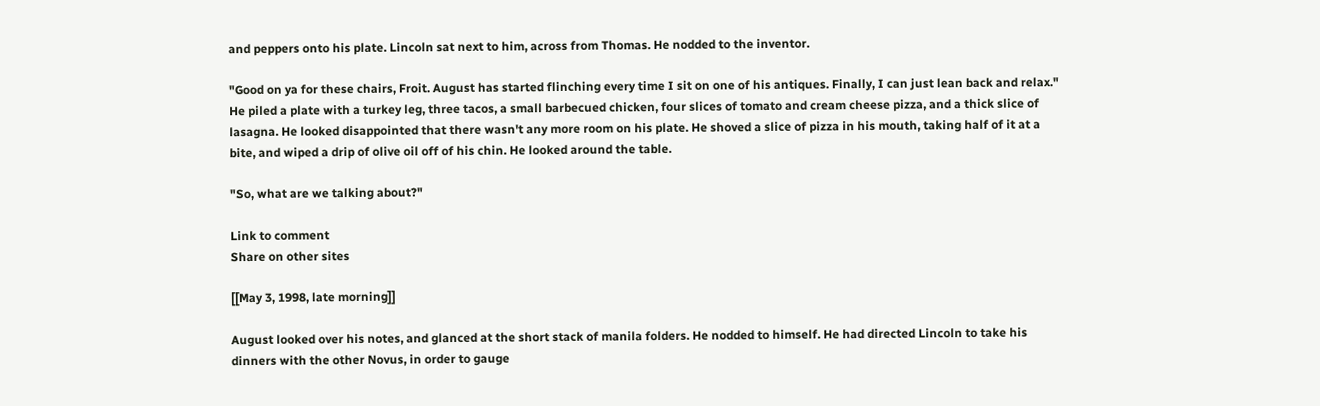and peppers onto his plate. Lincoln sat next to him, across from Thomas. He nodded to the inventor.

"Good on ya for these chairs, Froit. August has started flinching every time I sit on one of his antiques. Finally, I can just lean back and relax." He piled a plate with a turkey leg, three tacos, a small barbecued chicken, four slices of tomato and cream cheese pizza, and a thick slice of lasagna. He looked disappointed that there wasn't any more room on his plate. He shoved a slice of pizza in his mouth, taking half of it at a bite, and wiped a drip of olive oil off of his chin. He looked around the table.

"So, what are we talking about?"

Link to comment
Share on other sites

[[May 3, 1998, late morning]]

August looked over his notes, and glanced at the short stack of manila folders. He nodded to himself. He had directed Lincoln to take his dinners with the other Novus, in order to gauge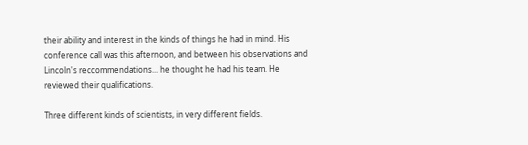their ability and interest in the kinds of things he had in mind. His conference call was this afternoon, and between his observations and Lincoln's reccommendations... he thought he had his team. He reviewed their qualifications.

Three different kinds of scientists, in very different fields.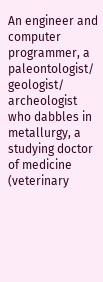An engineer and computer programmer, a paleontologist/ geologist/ archeologist who dabbles in metallurgy, a studying doctor of medicine (veterinary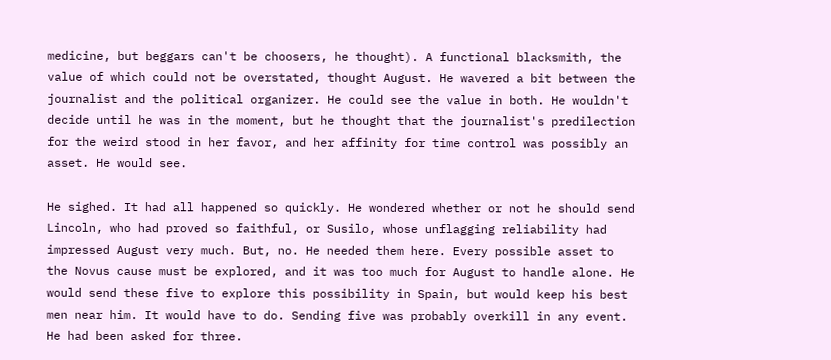medicine, but beggars can't be choosers, he thought). A functional blacksmith, the value of which could not be overstated, thought August. He wavered a bit between the journalist and the political organizer. He could see the value in both. He wouldn't decide until he was in the moment, but he thought that the journalist's predilection for the weird stood in her favor, and her affinity for time control was possibly an asset. He would see.

He sighed. It had all happened so quickly. He wondered whether or not he should send Lincoln, who had proved so faithful, or Susilo, whose unflagging reliability had impressed August very much. But, no. He needed them here. Every possible asset to the Novus cause must be explored, and it was too much for August to handle alone. He would send these five to explore this possibility in Spain, but would keep his best men near him. It would have to do. Sending five was probably overkill in any event. He had been asked for three.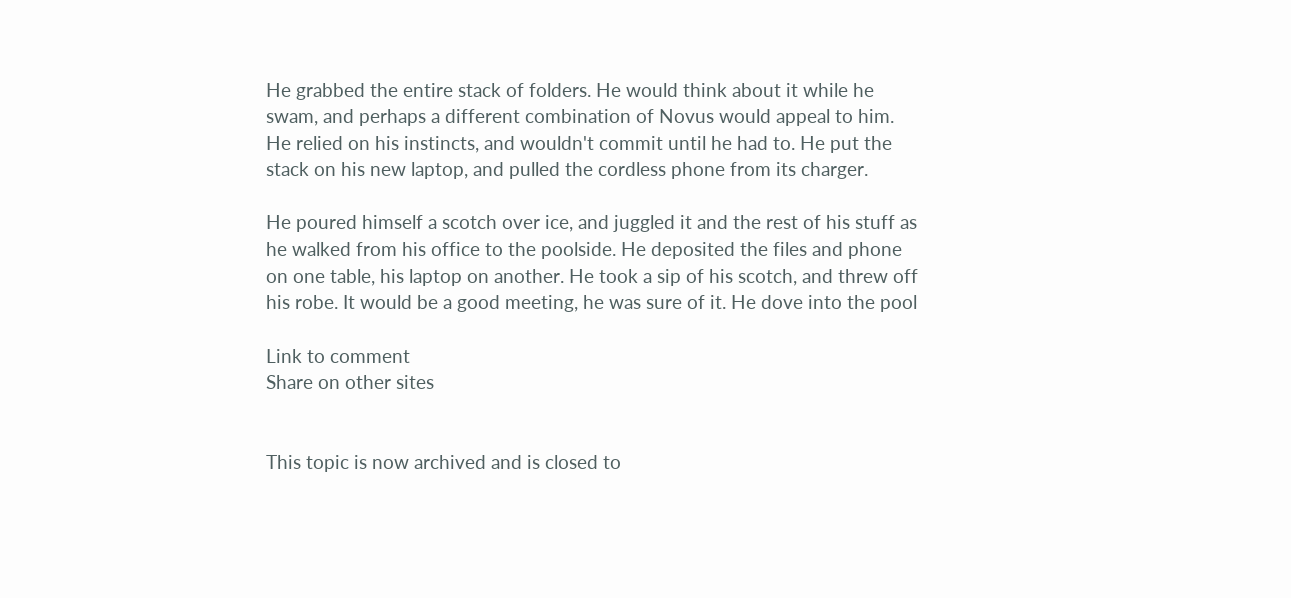He grabbed the entire stack of folders. He would think about it while he swam, and perhaps a different combination of Novus would appeal to him. He relied on his instincts, and wouldn't commit until he had to. He put the stack on his new laptop, and pulled the cordless phone from its charger.

He poured himself a scotch over ice, and juggled it and the rest of his stuff as he walked from his office to the poolside. He deposited the files and phone on one table, his laptop on another. He took a sip of his scotch, and threw off his robe. It would be a good meeting, he was sure of it. He dove into the pool

Link to comment
Share on other sites


This topic is now archived and is closed to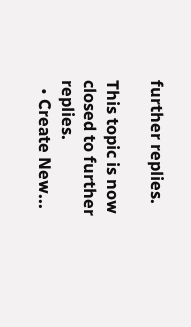further replies.

This topic is now closed to further replies.
  • Create New...